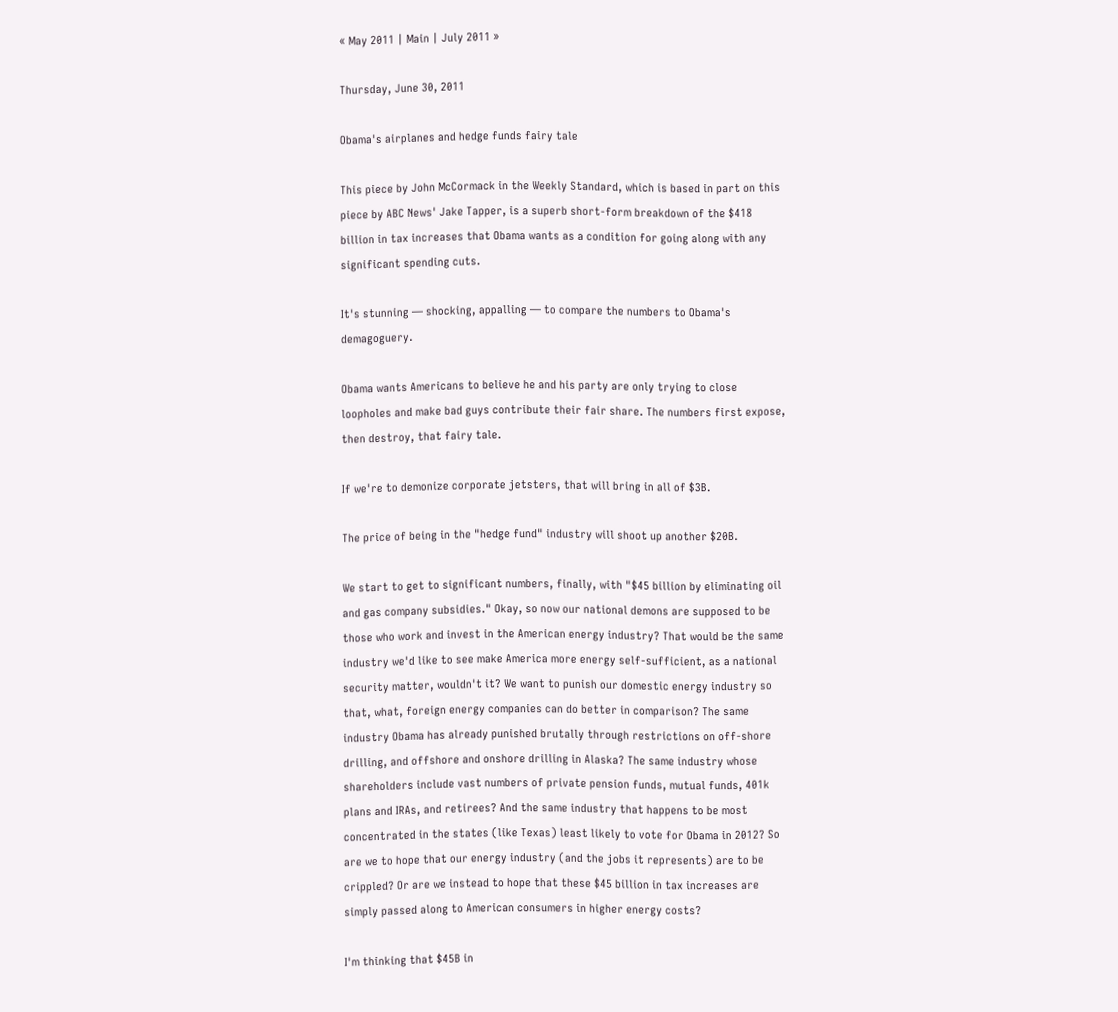« May 2011 | Main | July 2011 »

Thursday, June 30, 2011

Obama's airplanes and hedge funds fairy tale

This piece by John McCormack in the Weekly Standard, which is based in part on this piece by ABC News' Jake Tapper, is a superb short-form breakdown of the $418 billion in tax increases that Obama wants as a condition for going along with any significant spending cuts.

It's stunning — shocking, appalling — to compare the numbers to Obama's demagoguery.

Obama wants Americans to believe he and his party are only trying to close loopholes and make bad guys contribute their fair share. The numbers first expose, then destroy, that fairy tale.

If we're to demonize corporate jetsters, that will bring in all of $3B.

The price of being in the "hedge fund" industry will shoot up another $20B.

We start to get to significant numbers, finally, with "$45 billion by eliminating oil and gas company subsidies." Okay, so now our national demons are supposed to be those who work and invest in the American energy industry? That would be the same industry we'd like to see make America more energy self-sufficient, as a national security matter, wouldn't it? We want to punish our domestic energy industry so that, what, foreign energy companies can do better in comparison? The same industry Obama has already punished brutally through restrictions on off-shore drilling, and offshore and onshore drilling in Alaska? The same industry whose shareholders include vast numbers of private pension funds, mutual funds, 401k plans and IRAs, and retirees? And the same industry that happens to be most concentrated in the states (like Texas) least likely to vote for Obama in 2012? So are we to hope that our energy industry (and the jobs it represents) are to be crippled? Or are we instead to hope that these $45 billion in tax increases are simply passed along to American consumers in higher energy costs?

I'm thinking that $45B in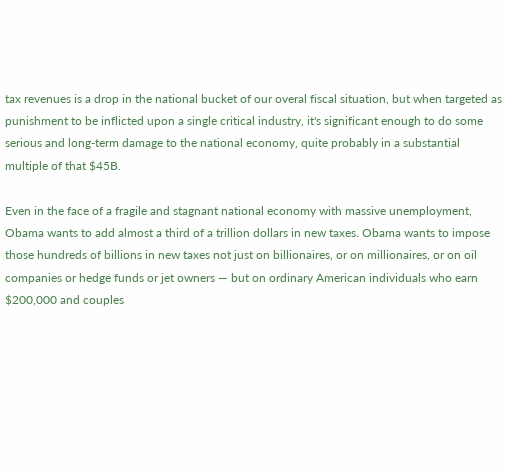tax revenues is a drop in the national bucket of our overal fiscal situation, but when targeted as punishment to be inflicted upon a single critical industry, it's significant enough to do some serious and long-term damage to the national economy, quite probably in a substantial multiple of that $45B.

Even in the face of a fragile and stagnant national economy with massive unemployment, Obama wants to add almost a third of a trillion dollars in new taxes. Obama wants to impose those hundreds of billions in new taxes not just on billionaires, or on millionaires, or on oil companies or hedge funds or jet owners — but on ordinary American individuals who earn $200,000 and couples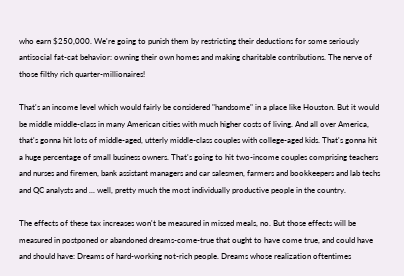who earn $250,000. We're going to punish them by restricting their deductions for some seriously antisocial fat-cat behavior: owning their own homes and making charitable contributions. The nerve of those filthy rich quarter-millionaires!

That's an income level which would fairly be considered "handsome" in a place like Houston. But it would be middle middle-class in many American cities with much higher costs of living. And all over America, that's gonna hit lots of middle-aged, utterly middle-class couples with college-aged kids. That's gonna hit a huge percentage of small business owners. That's going to hit two-income couples comprising teachers and nurses and firemen, bank assistant managers and car salesmen, farmers and bookkeepers and lab techs and QC analysts and ... well, pretty much the most individually productive people in the country.

The effects of these tax increases won't be measured in missed meals, no. But those effects will be measured in postponed or abandoned dreams-come-true that ought to have come true, and could have and should have: Dreams of hard-working not-rich people. Dreams whose realization oftentimes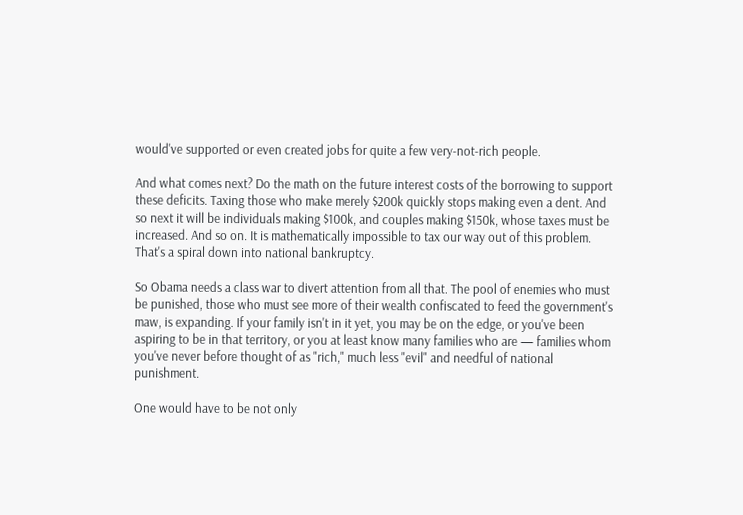would've supported or even created jobs for quite a few very-not-rich people.

And what comes next? Do the math on the future interest costs of the borrowing to support these deficits. Taxing those who make merely $200k quickly stops making even a dent. And so next it will be individuals making $100k, and couples making $150k, whose taxes must be increased. And so on. It is mathematically impossible to tax our way out of this problem. That's a spiral down into national bankruptcy.

So Obama needs a class war to divert attention from all that. The pool of enemies who must be punished, those who must see more of their wealth confiscated to feed the government's maw, is expanding. If your family isn't in it yet, you may be on the edge, or you've been aspiring to be in that territory, or you at least know many families who are — families whom you've never before thought of as "rich," much less "evil" and needful of national punishment.

One would have to be not only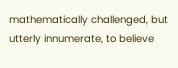mathematically challenged, but utterly innumerate, to believe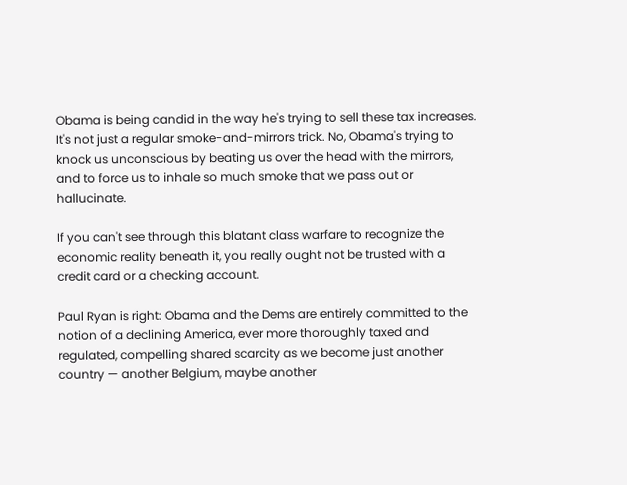Obama is being candid in the way he's trying to sell these tax increases. It's not just a regular smoke-and-mirrors trick. No, Obama's trying to knock us unconscious by beating us over the head with the mirrors, and to force us to inhale so much smoke that we pass out or hallucinate.

If you can't see through this blatant class warfare to recognize the economic reality beneath it, you really ought not be trusted with a credit card or a checking account.

Paul Ryan is right: Obama and the Dems are entirely committed to the notion of a declining America, ever more thoroughly taxed and regulated, compelling shared scarcity as we become just another country — another Belgium, maybe another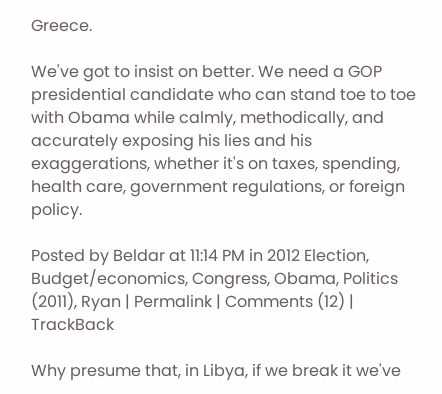Greece.

We've got to insist on better. We need a GOP presidential candidate who can stand toe to toe with Obama while calmly, methodically, and accurately exposing his lies and his exaggerations, whether it's on taxes, spending, health care, government regulations, or foreign policy.

Posted by Beldar at 11:14 PM in 2012 Election, Budget/economics, Congress, Obama, Politics (2011), Ryan | Permalink | Comments (12) | TrackBack

Why presume that, in Libya, if we break it we've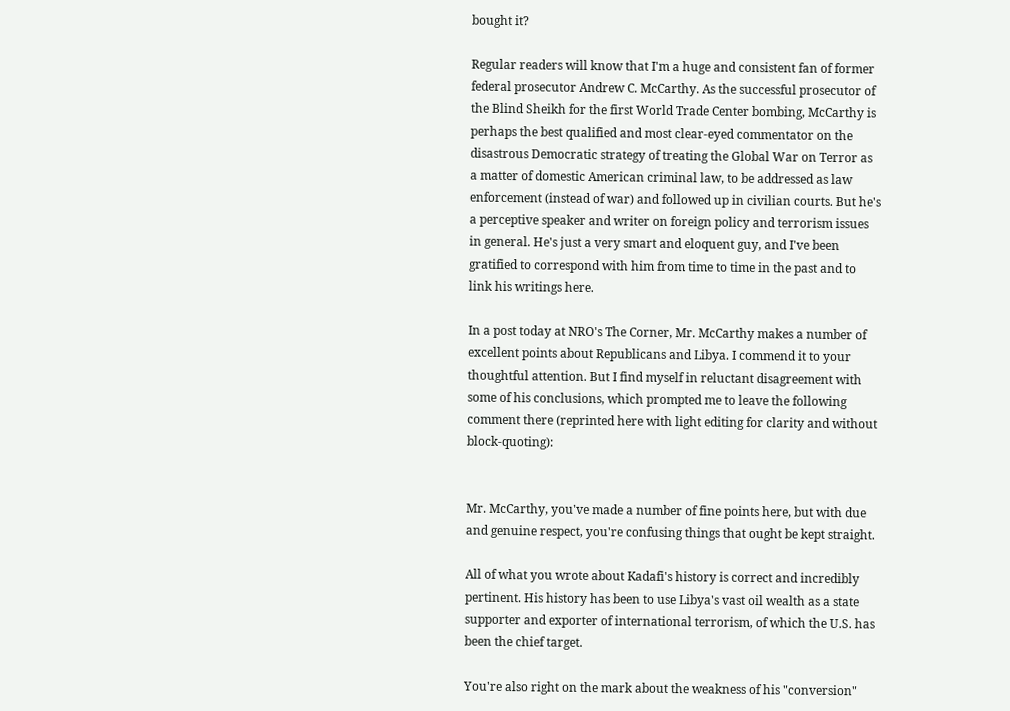bought it?

Regular readers will know that I'm a huge and consistent fan of former federal prosecutor Andrew C. McCarthy. As the successful prosecutor of the Blind Sheikh for the first World Trade Center bombing, McCarthy is perhaps the best qualified and most clear-eyed commentator on the disastrous Democratic strategy of treating the Global War on Terror as a matter of domestic American criminal law, to be addressed as law enforcement (instead of war) and followed up in civilian courts. But he's a perceptive speaker and writer on foreign policy and terrorism issues in general. He's just a very smart and eloquent guy, and I've been gratified to correspond with him from time to time in the past and to link his writings here.

In a post today at NRO's The Corner, Mr. McCarthy makes a number of excellent points about Republicans and Libya. I commend it to your thoughtful attention. But I find myself in reluctant disagreement with some of his conclusions, which prompted me to leave the following comment there (reprinted here with light editing for clarity and without block-quoting):


Mr. McCarthy, you've made a number of fine points here, but with due and genuine respect, you're confusing things that ought be kept straight.

All of what you wrote about Kadafi's history is correct and incredibly pertinent. His history has been to use Libya's vast oil wealth as a state supporter and exporter of international terrorism, of which the U.S. has been the chief target.

You're also right on the mark about the weakness of his "conversion"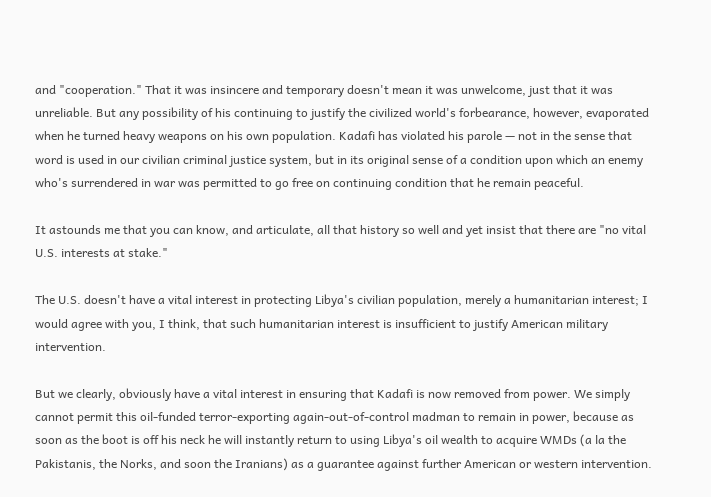and "cooperation." That it was insincere and temporary doesn't mean it was unwelcome, just that it was unreliable. But any possibility of his continuing to justify the civilized world's forbearance, however, evaporated when he turned heavy weapons on his own population. Kadafi has violated his parole — not in the sense that word is used in our civilian criminal justice system, but in its original sense of a condition upon which an enemy who's surrendered in war was permitted to go free on continuing condition that he remain peaceful.

It astounds me that you can know, and articulate, all that history so well and yet insist that there are "no vital U.S. interests at stake."

The U.S. doesn't have a vital interest in protecting Libya's civilian population, merely a humanitarian interest; I would agree with you, I think, that such humanitarian interest is insufficient to justify American military intervention.

But we clearly, obviously have a vital interest in ensuring that Kadafi is now removed from power. We simply cannot permit this oil-funded terror-exporting again-out-of-control madman to remain in power, because as soon as the boot is off his neck he will instantly return to using Libya's oil wealth to acquire WMDs (a la the Pakistanis, the Norks, and soon the Iranians) as a guarantee against further American or western intervention.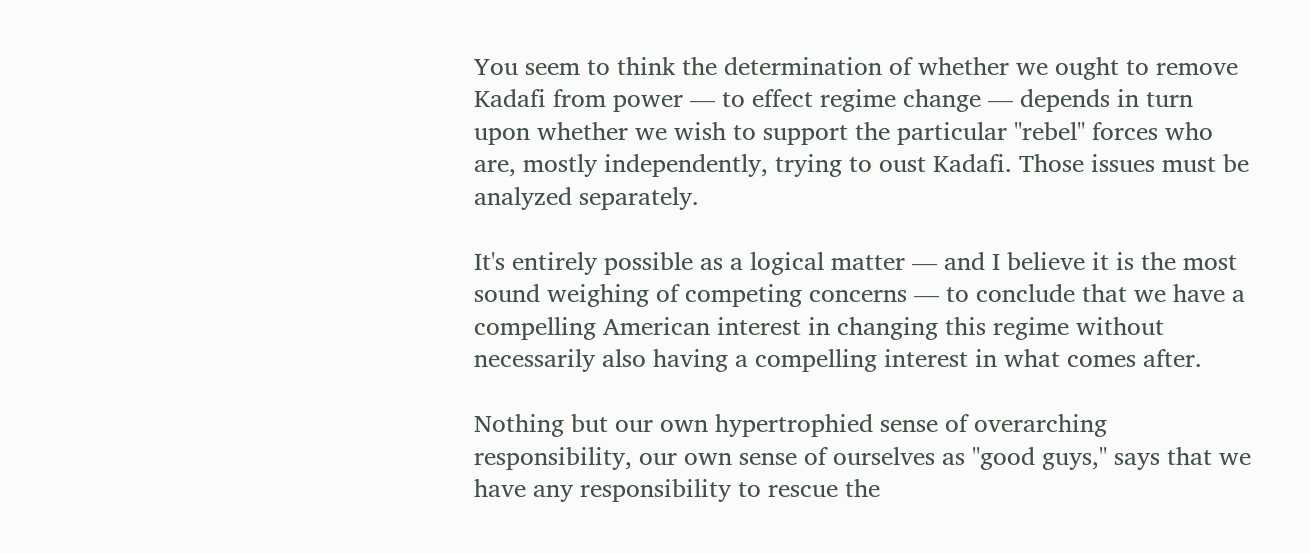You seem to think the determination of whether we ought to remove Kadafi from power — to effect regime change — depends in turn upon whether we wish to support the particular "rebel" forces who are, mostly independently, trying to oust Kadafi. Those issues must be analyzed separately.

It's entirely possible as a logical matter — and I believe it is the most sound weighing of competing concerns — to conclude that we have a compelling American interest in changing this regime without necessarily also having a compelling interest in what comes after.

Nothing but our own hypertrophied sense of overarching responsibility, our own sense of ourselves as "good guys," says that we have any responsibility to rescue the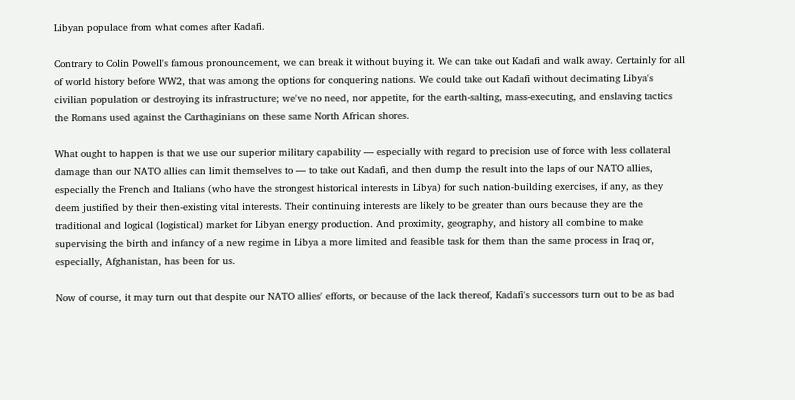Libyan populace from what comes after Kadafi.

Contrary to Colin Powell's famous pronouncement, we can break it without buying it. We can take out Kadafi and walk away. Certainly for all of world history before WW2, that was among the options for conquering nations. We could take out Kadafi without decimating Libya's civilian population or destroying its infrastructure; we've no need, nor appetite, for the earth-salting, mass-executing, and enslaving tactics the Romans used against the Carthaginians on these same North African shores.

What ought to happen is that we use our superior military capability — especially with regard to precision use of force with less collateral damage than our NATO allies can limit themselves to — to take out Kadafi, and then dump the result into the laps of our NATO allies, especially the French and Italians (who have the strongest historical interests in Libya) for such nation-building exercises, if any, as they deem justified by their then-existing vital interests. Their continuing interests are likely to be greater than ours because they are the traditional and logical (logistical) market for Libyan energy production. And proximity, geography, and history all combine to make supervising the birth and infancy of a new regime in Libya a more limited and feasible task for them than the same process in Iraq or, especially, Afghanistan, has been for us.

Now of course, it may turn out that despite our NATO allies' efforts, or because of the lack thereof, Kadafi's successors turn out to be as bad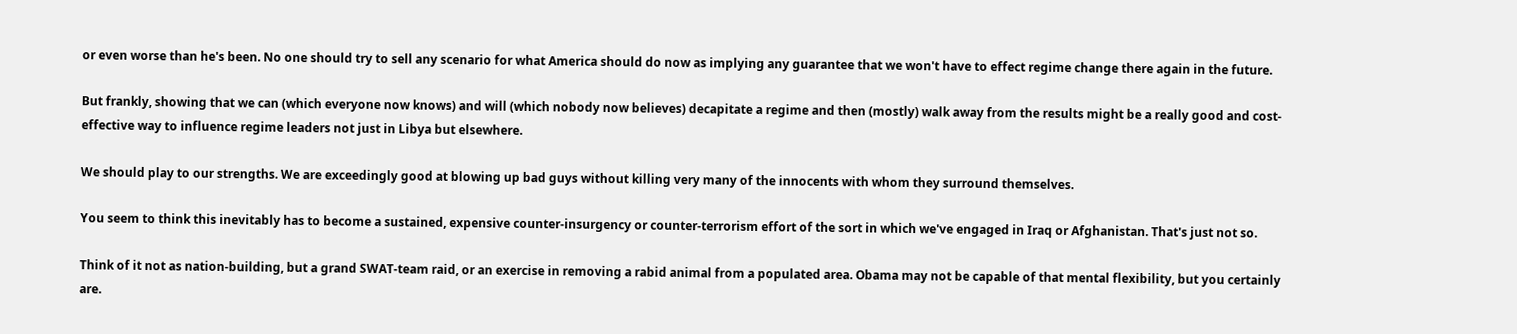or even worse than he's been. No one should try to sell any scenario for what America should do now as implying any guarantee that we won't have to effect regime change there again in the future.

But frankly, showing that we can (which everyone now knows) and will (which nobody now believes) decapitate a regime and then (mostly) walk away from the results might be a really good and cost-effective way to influence regime leaders not just in Libya but elsewhere.

We should play to our strengths. We are exceedingly good at blowing up bad guys without killing very many of the innocents with whom they surround themselves.

You seem to think this inevitably has to become a sustained, expensive counter-insurgency or counter-terrorism effort of the sort in which we've engaged in Iraq or Afghanistan. That's just not so.

Think of it not as nation-building, but a grand SWAT-team raid, or an exercise in removing a rabid animal from a populated area. Obama may not be capable of that mental flexibility, but you certainly are.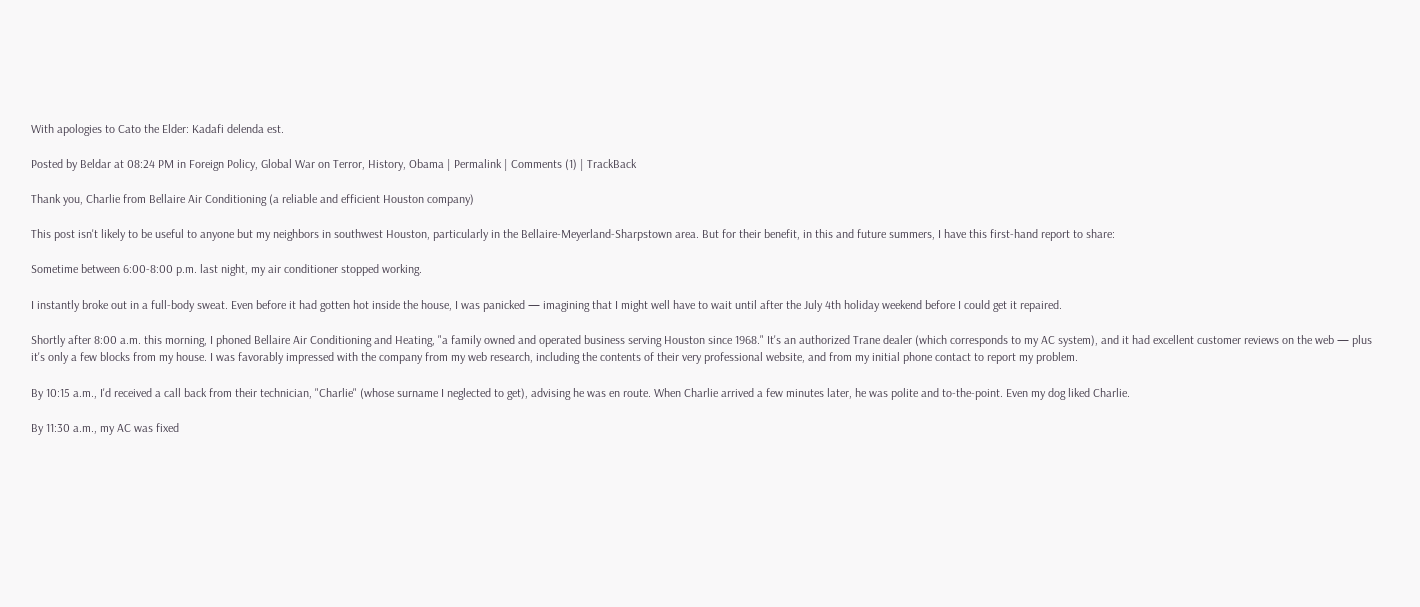With apologies to Cato the Elder: Kadafi delenda est.

Posted by Beldar at 08:24 PM in Foreign Policy, Global War on Terror, History, Obama | Permalink | Comments (1) | TrackBack

Thank you, Charlie from Bellaire Air Conditioning (a reliable and efficient Houston company)

This post isn't likely to be useful to anyone but my neighbors in southwest Houston, particularly in the Bellaire-Meyerland-Sharpstown area. But for their benefit, in this and future summers, I have this first-hand report to share:

Sometime between 6:00-8:00 p.m. last night, my air conditioner stopped working.

I instantly broke out in a full-body sweat. Even before it had gotten hot inside the house, I was panicked — imagining that I might well have to wait until after the July 4th holiday weekend before I could get it repaired.

Shortly after 8:00 a.m. this morning, I phoned Bellaire Air Conditioning and Heating, "a family owned and operated business serving Houston since 1968." It's an authorized Trane dealer (which corresponds to my AC system), and it had excellent customer reviews on the web — plus it's only a few blocks from my house. I was favorably impressed with the company from my web research, including the contents of their very professional website, and from my initial phone contact to report my problem.

By 10:15 a.m., I'd received a call back from their technician, "Charlie" (whose surname I neglected to get), advising he was en route. When Charlie arrived a few minutes later, he was polite and to-the-point. Even my dog liked Charlie.

By 11:30 a.m., my AC was fixed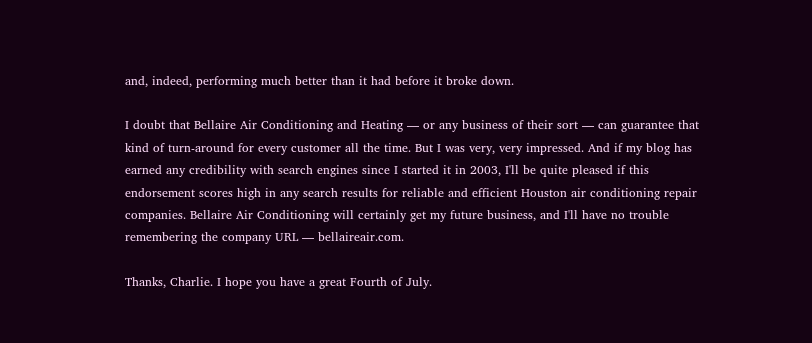and, indeed, performing much better than it had before it broke down.

I doubt that Bellaire Air Conditioning and Heating — or any business of their sort — can guarantee that kind of turn-around for every customer all the time. But I was very, very impressed. And if my blog has earned any credibility with search engines since I started it in 2003, I'll be quite pleased if this endorsement scores high in any search results for reliable and efficient Houston air conditioning repair companies. Bellaire Air Conditioning will certainly get my future business, and I'll have no trouble remembering the company URL — bellaireair.com.

Thanks, Charlie. I hope you have a great Fourth of July.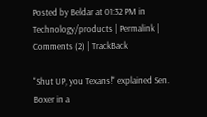Posted by Beldar at 01:32 PM in Technology/products | Permalink | Comments (2) | TrackBack

"Shut UP, you Texans!" explained Sen. Boxer in a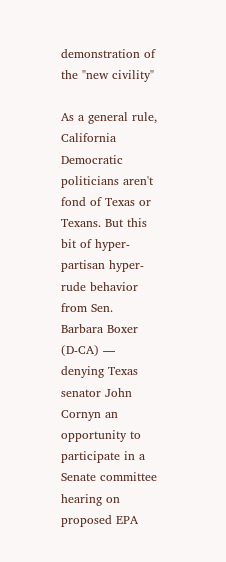demonstration of the "new civility"

As a general rule, California Democratic politicians aren't fond of Texas or Texans. But this bit of hyper-partisan hyper-rude behavior from Sen. Barbara Boxer (D-CA) — denying Texas senator John Cornyn an opportunity to participate in a Senate committee hearing on proposed EPA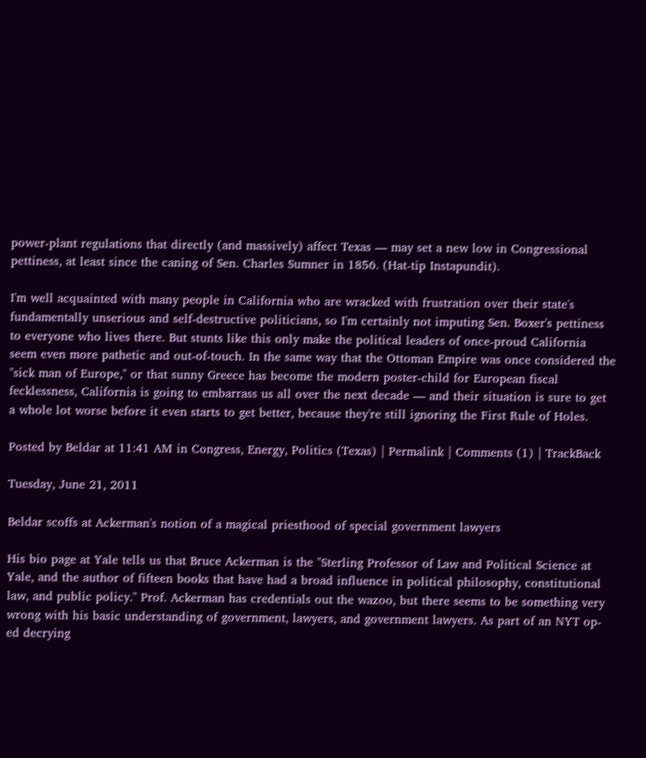power-plant regulations that directly (and massively) affect Texas — may set a new low in Congressional pettiness, at least since the caning of Sen. Charles Sumner in 1856. (Hat-tip Instapundit).

I'm well acquainted with many people in California who are wracked with frustration over their state's fundamentally unserious and self-destructive politicians, so I'm certainly not imputing Sen. Boxer's pettiness to everyone who lives there. But stunts like this only make the political leaders of once-proud California seem even more pathetic and out-of-touch. In the same way that the Ottoman Empire was once considered the "sick man of Europe," or that sunny Greece has become the modern poster-child for European fiscal fecklessness, California is going to embarrass us all over the next decade — and their situation is sure to get a whole lot worse before it even starts to get better, because they're still ignoring the First Rule of Holes.

Posted by Beldar at 11:41 AM in Congress, Energy, Politics (Texas) | Permalink | Comments (1) | TrackBack

Tuesday, June 21, 2011

Beldar scoffs at Ackerman's notion of a magical priesthood of special government lawyers

His bio page at Yale tells us that Bruce Ackerman is the "Sterling Professor of Law and Political Science at Yale, and the author of fifteen books that have had a broad influence in political philosophy, constitutional law, and public policy." Prof. Ackerman has credentials out the wazoo, but there seems to be something very wrong with his basic understanding of government, lawyers, and government lawyers. As part of an NYT op-ed decrying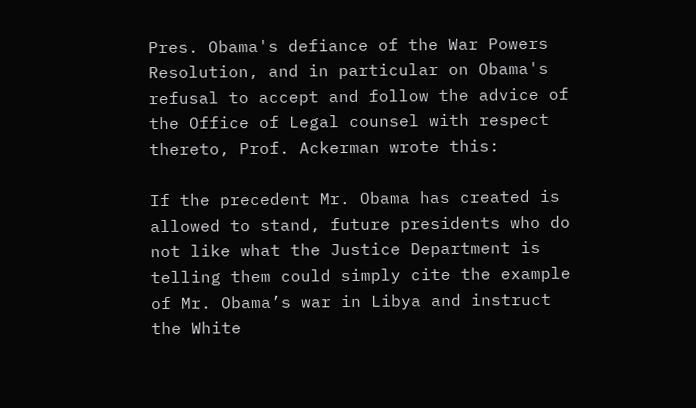Pres. Obama's defiance of the War Powers Resolution, and in particular on Obama's refusal to accept and follow the advice of the Office of Legal counsel with respect thereto, Prof. Ackerman wrote this:

If the precedent Mr. Obama has created is allowed to stand, future presidents who do not like what the Justice Department is telling them could simply cite the example of Mr. Obama’s war in Libya and instruct the White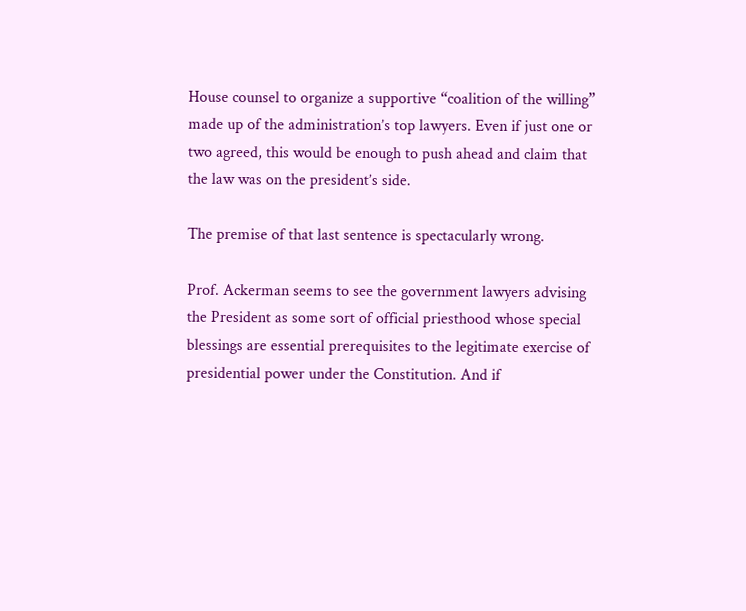House counsel to organize a supportive “coalition of the willing” made up of the administration’s top lawyers. Even if just one or two agreed, this would be enough to push ahead and claim that the law was on the president’s side.

The premise of that last sentence is spectacularly wrong.

Prof. Ackerman seems to see the government lawyers advising the President as some sort of official priesthood whose special blessings are essential prerequisites to the legitimate exercise of presidential power under the Constitution. And if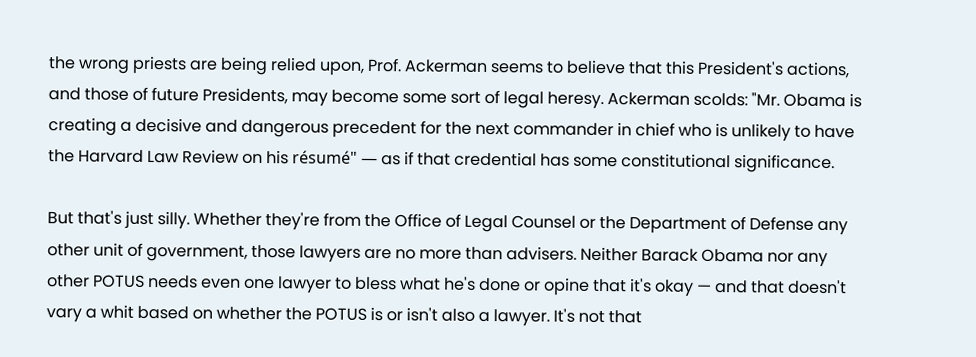the wrong priests are being relied upon, Prof. Ackerman seems to believe that this President's actions, and those of future Presidents, may become some sort of legal heresy. Ackerman scolds: "Mr. Obama is creating a decisive and dangerous precedent for the next commander in chief who is unlikely to have the Harvard Law Review on his résumé" — as if that credential has some constitutional significance.

But that's just silly. Whether they're from the Office of Legal Counsel or the Department of Defense any other unit of government, those lawyers are no more than advisers. Neither Barack Obama nor any other POTUS needs even one lawyer to bless what he's done or opine that it's okay — and that doesn't vary a whit based on whether the POTUS is or isn't also a lawyer. It's not that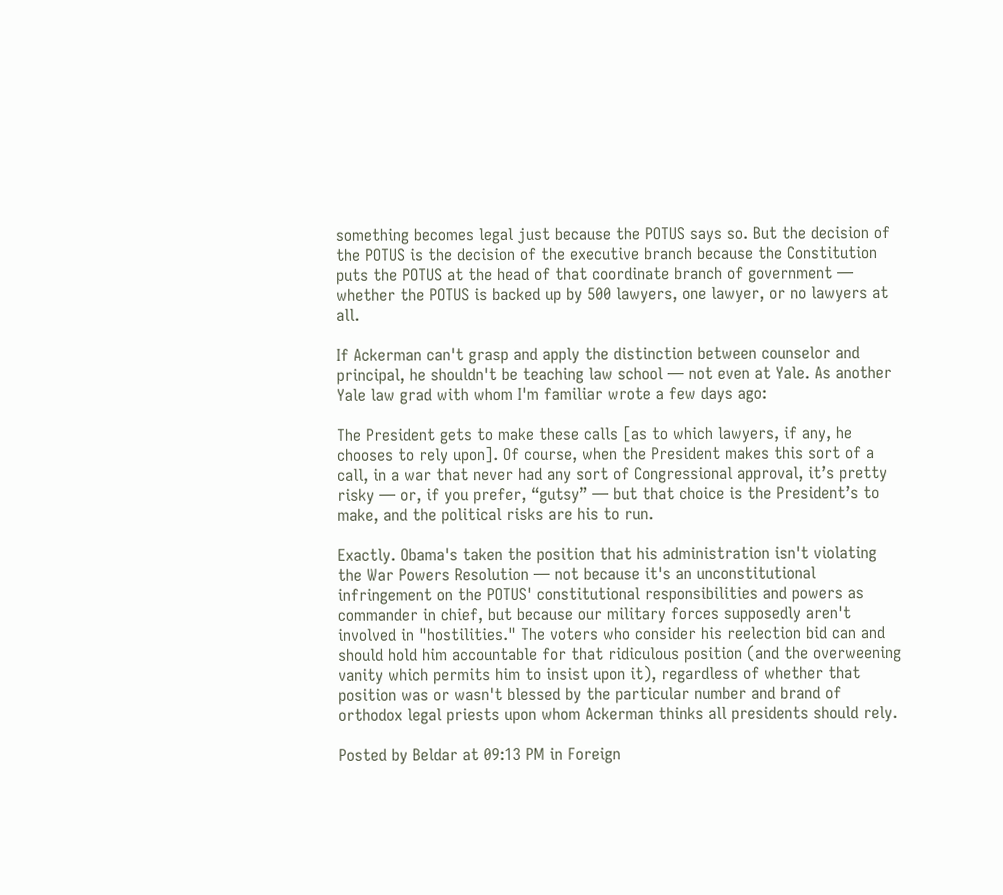something becomes legal just because the POTUS says so. But the decision of the POTUS is the decision of the executive branch because the Constitution puts the POTUS at the head of that coordinate branch of government — whether the POTUS is backed up by 500 lawyers, one lawyer, or no lawyers at all.

If Ackerman can't grasp and apply the distinction between counselor and principal, he shouldn't be teaching law school — not even at Yale. As another Yale law grad with whom I'm familiar wrote a few days ago:

The President gets to make these calls [as to which lawyers, if any, he chooses to rely upon]. Of course, when the President makes this sort of a call, in a war that never had any sort of Congressional approval, it’s pretty risky — or, if you prefer, “gutsy” — but that choice is the President’s to make, and the political risks are his to run.

Exactly. Obama's taken the position that his administration isn't violating the War Powers Resolution — not because it's an unconstitutional infringement on the POTUS' constitutional responsibilities and powers as commander in chief, but because our military forces supposedly aren't involved in "hostilities." The voters who consider his reelection bid can and should hold him accountable for that ridiculous position (and the overweening vanity which permits him to insist upon it), regardless of whether that position was or wasn't blessed by the particular number and brand of orthodox legal priests upon whom Ackerman thinks all presidents should rely.

Posted by Beldar at 09:13 PM in Foreign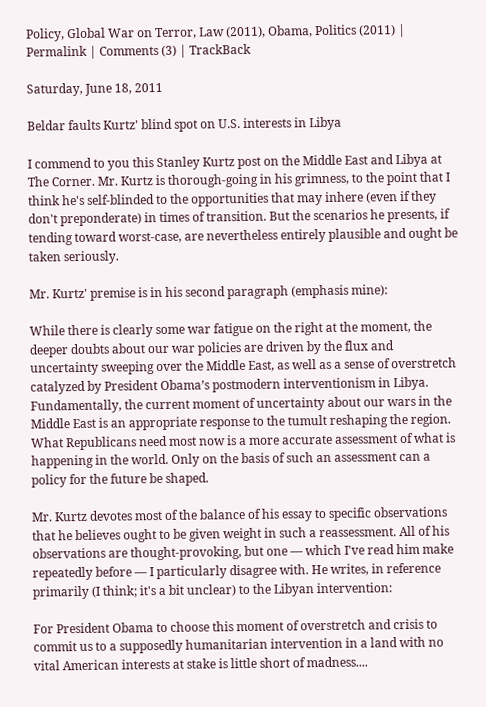Policy, Global War on Terror, Law (2011), Obama, Politics (2011) | Permalink | Comments (3) | TrackBack

Saturday, June 18, 2011

Beldar faults Kurtz' blind spot on U.S. interests in Libya

I commend to you this Stanley Kurtz post on the Middle East and Libya at The Corner. Mr. Kurtz is thorough-going in his grimness, to the point that I think he's self-blinded to the opportunities that may inhere (even if they don't preponderate) in times of transition. But the scenarios he presents, if tending toward worst-case, are nevertheless entirely plausible and ought be taken seriously.

Mr. Kurtz' premise is in his second paragraph (emphasis mine):

While there is clearly some war fatigue on the right at the moment, the deeper doubts about our war policies are driven by the flux and uncertainty sweeping over the Middle East, as well as a sense of overstretch catalyzed by President Obama’s postmodern interventionism in Libya. Fundamentally, the current moment of uncertainty about our wars in the Middle East is an appropriate response to the tumult reshaping the region. What Republicans need most now is a more accurate assessment of what is happening in the world. Only on the basis of such an assessment can a policy for the future be shaped.

Mr. Kurtz devotes most of the balance of his essay to specific observations that he believes ought to be given weight in such a reassessment. All of his observations are thought-provoking, but one — which I've read him make repeatedly before — I particularly disagree with. He writes, in reference primarily (I think; it's a bit unclear) to the Libyan intervention:

For President Obama to choose this moment of overstretch and crisis to commit us to a supposedly humanitarian intervention in a land with no vital American interests at stake is little short of madness....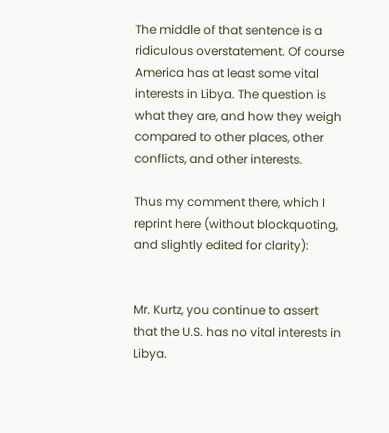The middle of that sentence is a ridiculous overstatement. Of course America has at least some vital interests in Libya. The question is what they are, and how they weigh compared to other places, other conflicts, and other interests.

Thus my comment there, which I reprint here (without blockquoting, and slightly edited for clarity):


Mr. Kurtz, you continue to assert that the U.S. has no vital interests in Libya.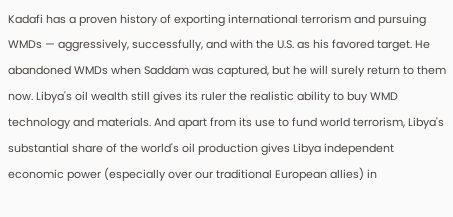Kadafi has a proven history of exporting international terrorism and pursuing WMDs — aggressively, successfully, and with the U.S. as his favored target. He abandoned WMDs when Saddam was captured, but he will surely return to them now. Libya's oil wealth still gives its ruler the realistic ability to buy WMD technology and materials. And apart from its use to fund world terrorism, Libya's substantial share of the world's oil production gives Libya independent economic power (especially over our traditional European allies) in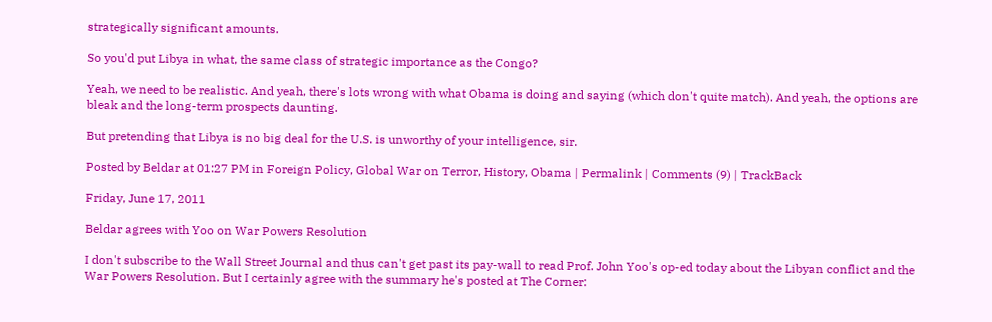strategically significant amounts.

So you'd put Libya in what, the same class of strategic importance as the Congo?

Yeah, we need to be realistic. And yeah, there's lots wrong with what Obama is doing and saying (which don't quite match). And yeah, the options are bleak and the long-term prospects daunting.

But pretending that Libya is no big deal for the U.S. is unworthy of your intelligence, sir.

Posted by Beldar at 01:27 PM in Foreign Policy, Global War on Terror, History, Obama | Permalink | Comments (9) | TrackBack

Friday, June 17, 2011

Beldar agrees with Yoo on War Powers Resolution

I don't subscribe to the Wall Street Journal and thus can't get past its pay-wall to read Prof. John Yoo's op-ed today about the Libyan conflict and the War Powers Resolution. But I certainly agree with the summary he's posted at The Corner: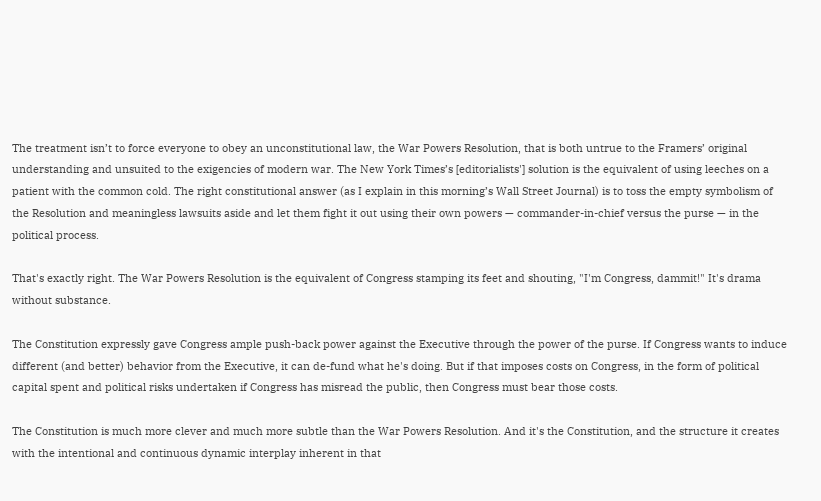The treatment isn’t to force everyone to obey an unconstitutional law, the War Powers Resolution, that is both untrue to the Framers’ original understanding and unsuited to the exigencies of modern war. The New York Times’s [editorialists'] solution is the equivalent of using leeches on a patient with the common cold. The right constitutional answer (as I explain in this morning’s Wall Street Journal) is to toss the empty symbolism of the Resolution and meaningless lawsuits aside and let them fight it out using their own powers — commander-in-chief versus the purse — in the political process.

That's exactly right. The War Powers Resolution is the equivalent of Congress stamping its feet and shouting, "I'm Congress, dammit!" It's drama without substance.

The Constitution expressly gave Congress ample push-back power against the Executive through the power of the purse. If Congress wants to induce different (and better) behavior from the Executive, it can de-fund what he's doing. But if that imposes costs on Congress, in the form of political capital spent and political risks undertaken if Congress has misread the public, then Congress must bear those costs.

The Constitution is much more clever and much more subtle than the War Powers Resolution. And it's the Constitution, and the structure it creates with the intentional and continuous dynamic interplay inherent in that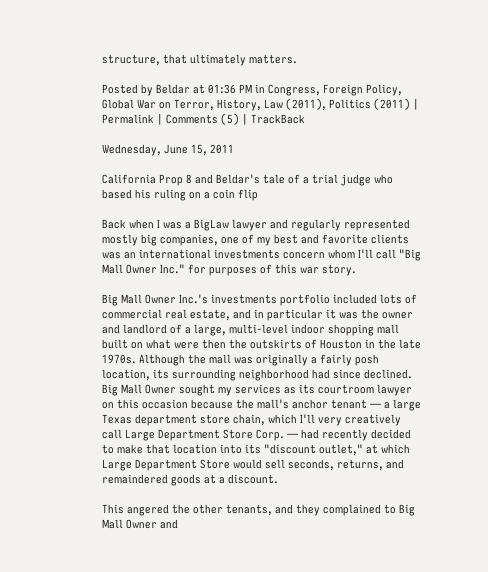structure, that ultimately matters.

Posted by Beldar at 01:36 PM in Congress, Foreign Policy, Global War on Terror, History, Law (2011), Politics (2011) | Permalink | Comments (5) | TrackBack

Wednesday, June 15, 2011

California Prop 8 and Beldar's tale of a trial judge who based his ruling on a coin flip

Back when I was a BigLaw lawyer and regularly represented mostly big companies, one of my best and favorite clients was an international investments concern whom I'll call "Big Mall Owner Inc." for purposes of this war story.

Big Mall Owner Inc.'s investments portfolio included lots of commercial real estate, and in particular it was the owner and landlord of a large, multi-level indoor shopping mall built on what were then the outskirts of Houston in the late 1970s. Although the mall was originally a fairly posh location, its surrounding neighborhood had since declined. Big Mall Owner sought my services as its courtroom lawyer on this occasion because the mall's anchor tenant — a large Texas department store chain, which I'll very creatively call Large Department Store Corp. — had recently decided to make that location into its "discount outlet," at which Large Department Store would sell seconds, returns, and remaindered goods at a discount.

This angered the other tenants, and they complained to Big Mall Owner and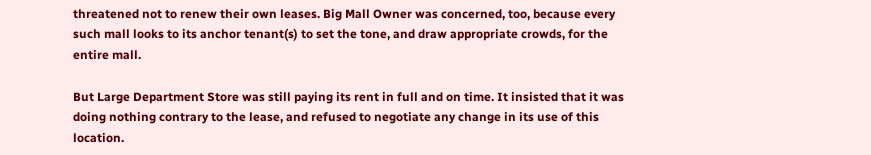threatened not to renew their own leases. Big Mall Owner was concerned, too, because every such mall looks to its anchor tenant(s) to set the tone, and draw appropriate crowds, for the entire mall.

But Large Department Store was still paying its rent in full and on time. It insisted that it was doing nothing contrary to the lease, and refused to negotiate any change in its use of this location.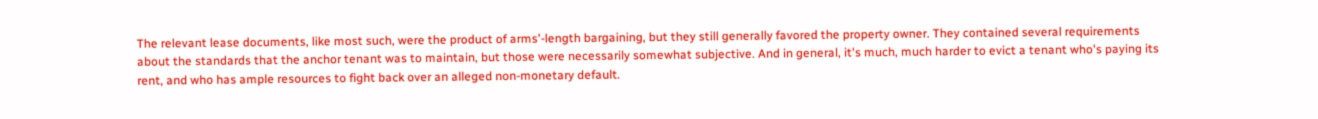The relevant lease documents, like most such, were the product of arms'-length bargaining, but they still generally favored the property owner. They contained several requirements about the standards that the anchor tenant was to maintain, but those were necessarily somewhat subjective. And in general, it's much, much harder to evict a tenant who's paying its rent, and who has ample resources to fight back over an alleged non-monetary default.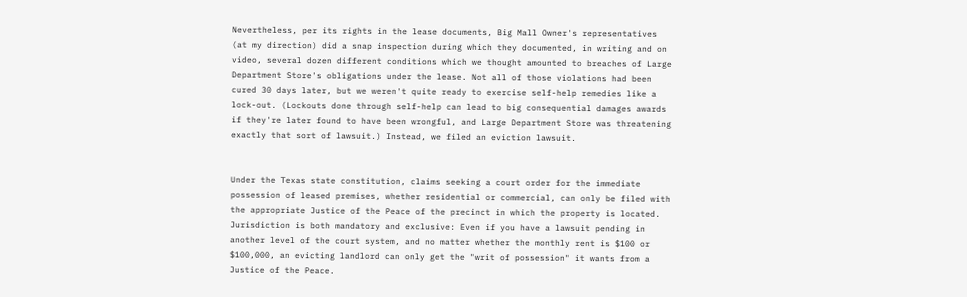Nevertheless, per its rights in the lease documents, Big Mall Owner's representatives (at my direction) did a snap inspection during which they documented, in writing and on video, several dozen different conditions which we thought amounted to breaches of Large Department Store's obligations under the lease. Not all of those violations had been cured 30 days later, but we weren't quite ready to exercise self-help remedies like a lock-out. (Lockouts done through self-help can lead to big consequential damages awards if they're later found to have been wrongful, and Large Department Store was threatening exactly that sort of lawsuit.) Instead, we filed an eviction lawsuit.


Under the Texas state constitution, claims seeking a court order for the immediate possession of leased premises, whether residential or commercial, can only be filed with the appropriate Justice of the Peace of the precinct in which the property is located. Jurisdiction is both mandatory and exclusive: Even if you have a lawsuit pending in another level of the court system, and no matter whether the monthly rent is $100 or $100,000, an evicting landlord can only get the "writ of possession" it wants from a Justice of the Peace.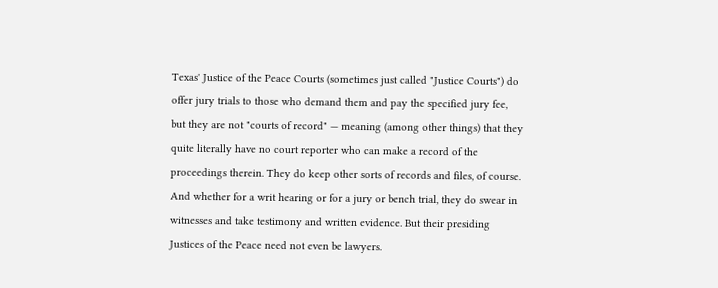Texas' Justice of the Peace Courts (sometimes just called "Justice Courts") do offer jury trials to those who demand them and pay the specified jury fee, but they are not "courts of record" — meaning (among other things) that they quite literally have no court reporter who can make a record of the proceedings therein. They do keep other sorts of records and files, of course. And whether for a writ hearing or for a jury or bench trial, they do swear in witnesses and take testimony and written evidence. But their presiding Justices of the Peace need not even be lawyers.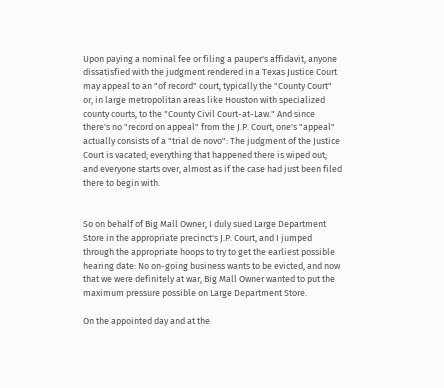Upon paying a nominal fee or filing a pauper's affidavit, anyone dissatisfied with the judgment rendered in a Texas Justice Court may appeal to an "of record" court, typically the "County Court" or, in large metropolitan areas like Houston with specialized county courts, to the "County Civil Court-at-Law." And since there's no "record on appeal" from the J.P. Court, one's "appeal" actually consists of a "trial de novo": The judgment of the Justice Court is vacated; everything that happened there is wiped out; and everyone starts over, almost as if the case had just been filed there to begin with.


So on behalf of Big Mall Owner, I duly sued Large Department Store in the appropriate precinct's J.P. Court, and I jumped through the appropriate hoops to try to get the earliest possible hearing date: No on-going business wants to be evicted, and now that we were definitely at war, Big Mall Owner wanted to put the maximum pressure possible on Large Department Store.

On the appointed day and at the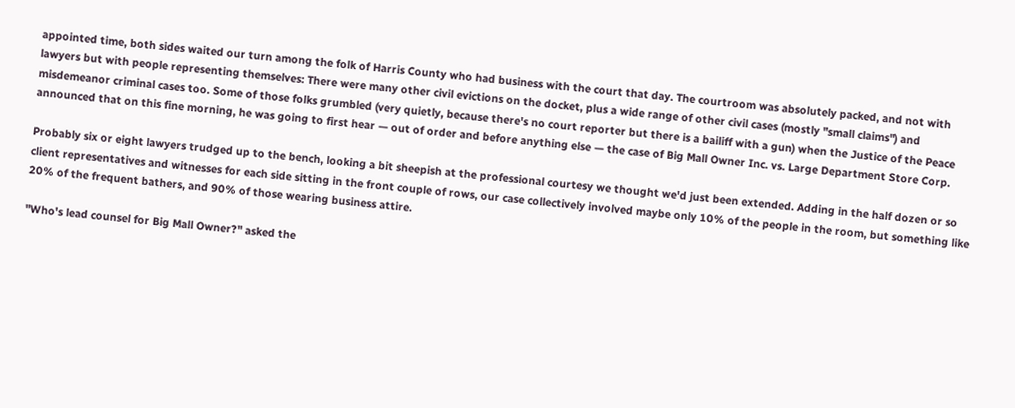appointed time, both sides waited our turn among the folk of Harris County who had business with the court that day. The courtroom was absolutely packed, and not with lawyers but with people representing themselves: There were many other civil evictions on the docket, plus a wide range of other civil cases (mostly "small claims") and misdemeanor criminal cases too. Some of those folks grumbled (very quietly, because there's no court reporter but there is a bailiff with a gun) when the Justice of the Peace announced that on this fine morning, he was going to first hear — out of order and before anything else — the case of Big Mall Owner Inc. vs. Large Department Store Corp.

Probably six or eight lawyers trudged up to the bench, looking a bit sheepish at the professional courtesy we thought we'd just been extended. Adding in the half dozen or so client representatives and witnesses for each side sitting in the front couple of rows, our case collectively involved maybe only 10% of the people in the room, but something like 20% of the frequent bathers, and 90% of those wearing business attire.

"Who's lead counsel for Big Mall Owner?" asked the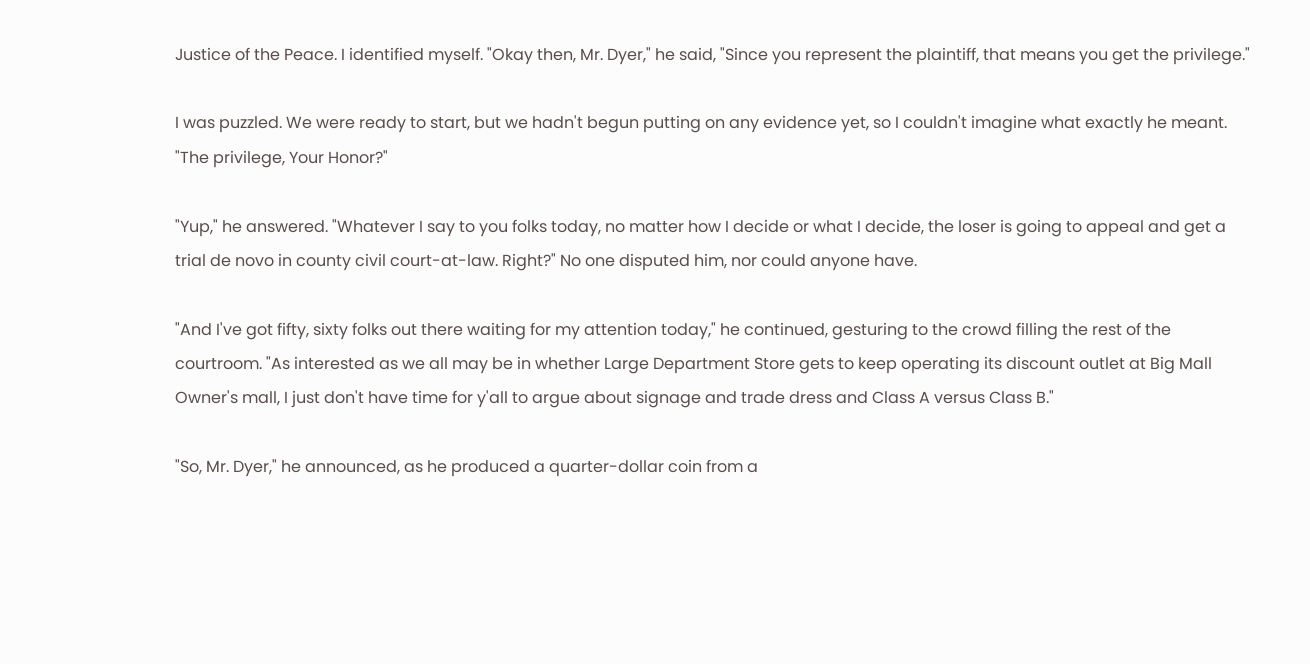Justice of the Peace. I identified myself. "Okay then, Mr. Dyer," he said, "Since you represent the plaintiff, that means you get the privilege."

I was puzzled. We were ready to start, but we hadn't begun putting on any evidence yet, so I couldn't imagine what exactly he meant. "The privilege, Your Honor?"

"Yup," he answered. "Whatever I say to you folks today, no matter how I decide or what I decide, the loser is going to appeal and get a trial de novo in county civil court-at-law. Right?" No one disputed him, nor could anyone have.

"And I've got fifty, sixty folks out there waiting for my attention today," he continued, gesturing to the crowd filling the rest of the courtroom. "As interested as we all may be in whether Large Department Store gets to keep operating its discount outlet at Big Mall Owner's mall, I just don't have time for y'all to argue about signage and trade dress and Class A versus Class B."

"So, Mr. Dyer," he announced, as he produced a quarter-dollar coin from a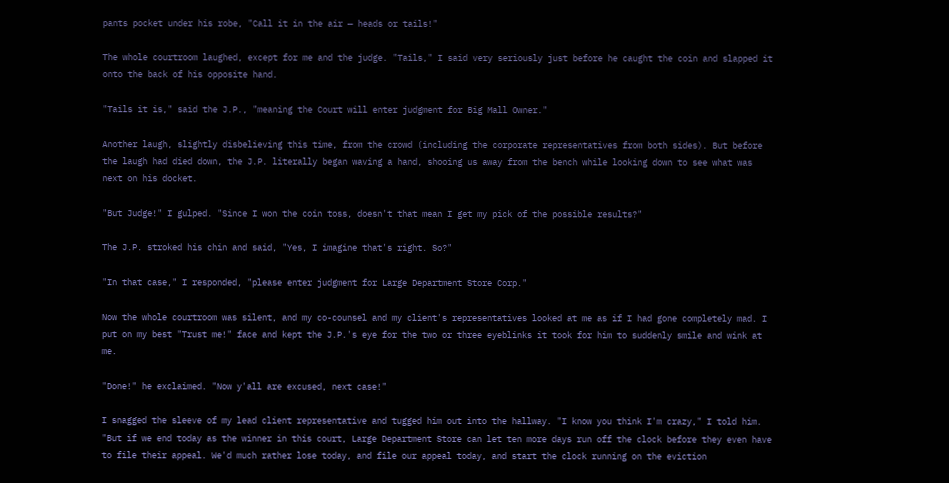pants pocket under his robe, "Call it in the air — heads or tails!"

The whole courtroom laughed, except for me and the judge. "Tails," I said very seriously just before he caught the coin and slapped it onto the back of his opposite hand.

"Tails it is," said the J.P., "meaning the Court will enter judgment for Big Mall Owner."

Another laugh, slightly disbelieving this time, from the crowd (including the corporate representatives from both sides). But before the laugh had died down, the J.P. literally began waving a hand, shooing us away from the bench while looking down to see what was next on his docket.

"But Judge!" I gulped. "Since I won the coin toss, doesn't that mean I get my pick of the possible results?"

The J.P. stroked his chin and said, "Yes, I imagine that's right. So?"

"In that case," I responded, "please enter judgment for Large Department Store Corp."

Now the whole courtroom was silent, and my co-counsel and my client's representatives looked at me as if I had gone completely mad. I put on my best "Trust me!" face and kept the J.P.'s eye for the two or three eyeblinks it took for him to suddenly smile and wink at me.

"Done!" he exclaimed. "Now y'all are excused, next case!"

I snagged the sleeve of my lead client representative and tugged him out into the hallway. "I know you think I'm crazy," I told him. "But if we end today as the winner in this court, Large Department Store can let ten more days run off the clock before they even have to file their appeal. We'd much rather lose today, and file our appeal today, and start the clock running on the eviction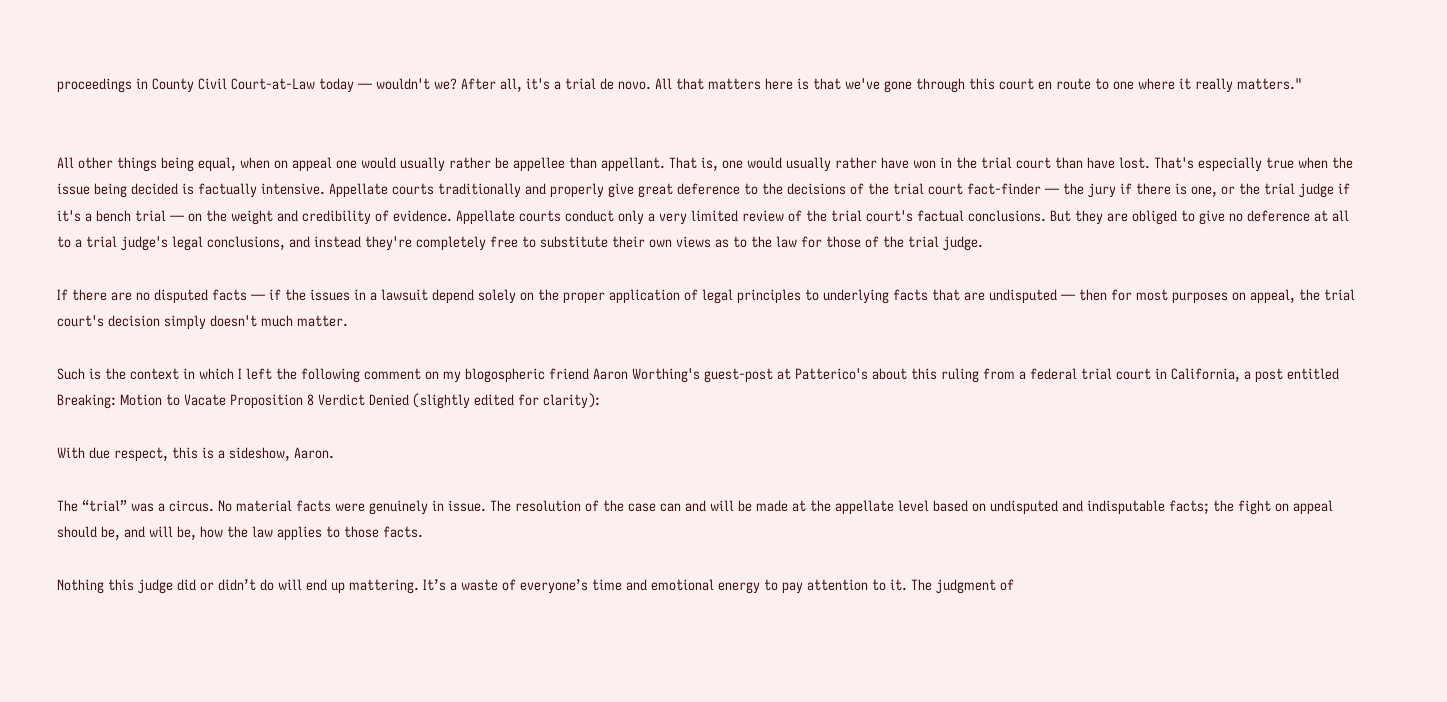proceedings in County Civil Court-at-Law today — wouldn't we? After all, it's a trial de novo. All that matters here is that we've gone through this court en route to one where it really matters."


All other things being equal, when on appeal one would usually rather be appellee than appellant. That is, one would usually rather have won in the trial court than have lost. That's especially true when the issue being decided is factually intensive. Appellate courts traditionally and properly give great deference to the decisions of the trial court fact-finder — the jury if there is one, or the trial judge if it's a bench trial — on the weight and credibility of evidence. Appellate courts conduct only a very limited review of the trial court's factual conclusions. But they are obliged to give no deference at all to a trial judge's legal conclusions, and instead they're completely free to substitute their own views as to the law for those of the trial judge.

If there are no disputed facts — if the issues in a lawsuit depend solely on the proper application of legal principles to underlying facts that are undisputed — then for most purposes on appeal, the trial court's decision simply doesn't much matter.

Such is the context in which I left the following comment on my blogospheric friend Aaron Worthing's guest-post at Patterico's about this ruling from a federal trial court in California, a post entitled Breaking: Motion to Vacate Proposition 8 Verdict Denied (slightly edited for clarity):

With due respect, this is a sideshow, Aaron.

The “trial” was a circus. No material facts were genuinely in issue. The resolution of the case can and will be made at the appellate level based on undisputed and indisputable facts; the fight on appeal should be, and will be, how the law applies to those facts.

Nothing this judge did or didn’t do will end up mattering. It’s a waste of everyone’s time and emotional energy to pay attention to it. The judgment of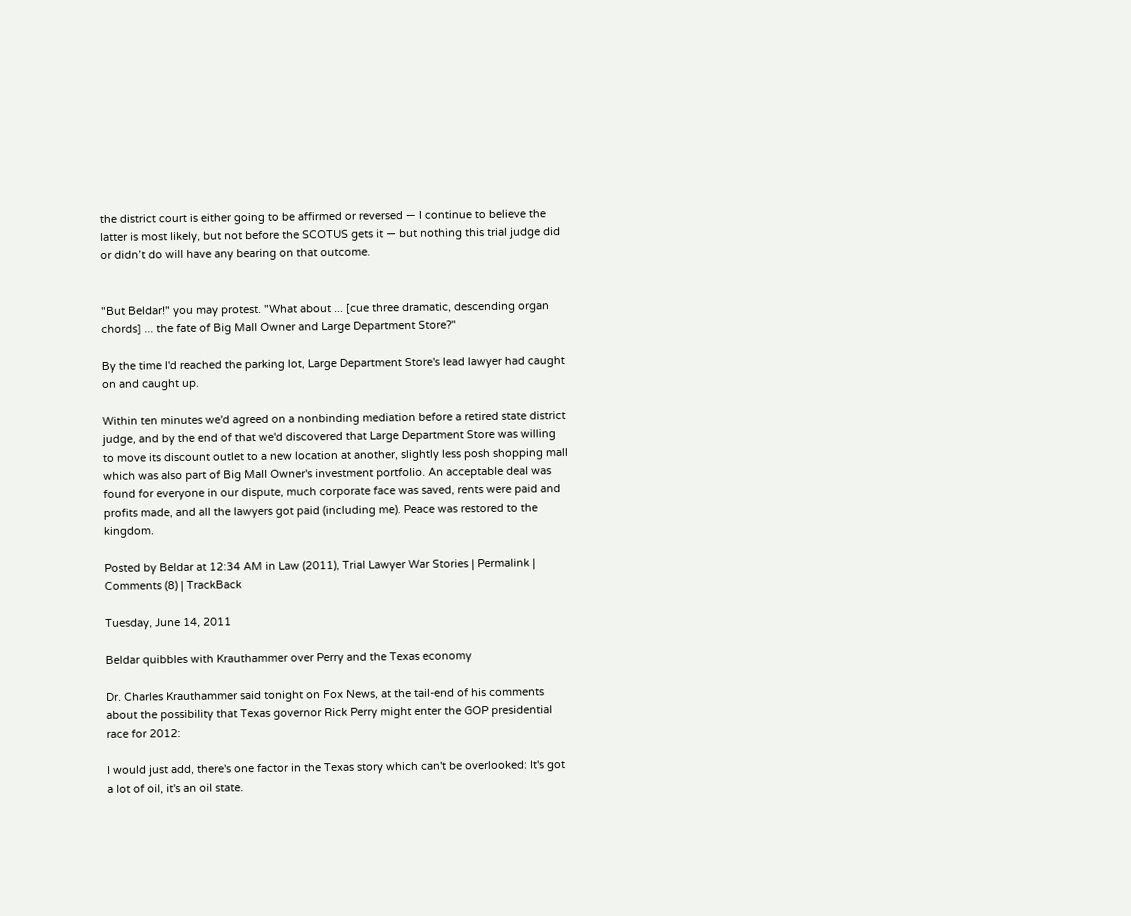the district court is either going to be affirmed or reversed — I continue to believe the latter is most likely, but not before the SCOTUS gets it — but nothing this trial judge did or didn’t do will have any bearing on that outcome.


"But Beldar!" you may protest. "What about ... [cue three dramatic, descending organ chords] ... the fate of Big Mall Owner and Large Department Store?"

By the time I'd reached the parking lot, Large Department Store's lead lawyer had caught on and caught up.

Within ten minutes we'd agreed on a nonbinding mediation before a retired state district judge, and by the end of that we'd discovered that Large Department Store was willing to move its discount outlet to a new location at another, slightly less posh shopping mall which was also part of Big Mall Owner's investment portfolio. An acceptable deal was found for everyone in our dispute, much corporate face was saved, rents were paid and profits made, and all the lawyers got paid (including me). Peace was restored to the kingdom.

Posted by Beldar at 12:34 AM in Law (2011), Trial Lawyer War Stories | Permalink | Comments (8) | TrackBack

Tuesday, June 14, 2011

Beldar quibbles with Krauthammer over Perry and the Texas economy

Dr. Charles Krauthammer said tonight on Fox News, at the tail-end of his comments about the possibility that Texas governor Rick Perry might enter the GOP presidential race for 2012:

I would just add, there's one factor in the Texas story which can't be overlooked: It's got a lot of oil, it's an oil state.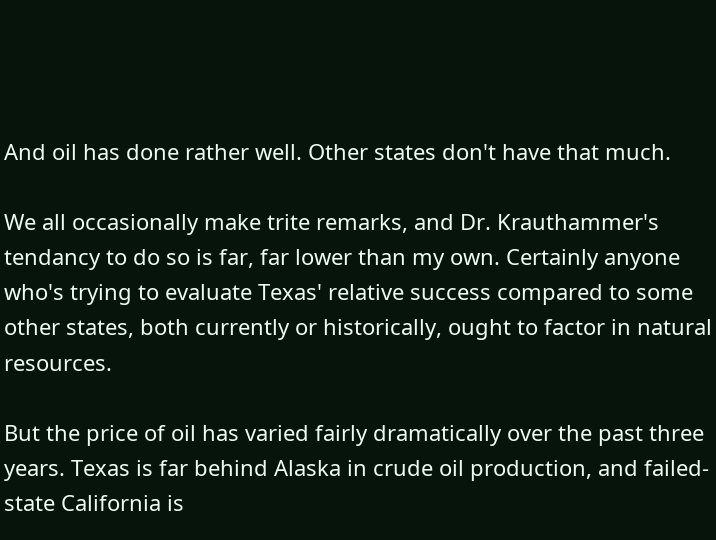And oil has done rather well. Other states don't have that much.

We all occasionally make trite remarks, and Dr. Krauthammer's tendancy to do so is far, far lower than my own. Certainly anyone who's trying to evaluate Texas' relative success compared to some other states, both currently or historically, ought to factor in natural resources.

But the price of oil has varied fairly dramatically over the past three years. Texas is far behind Alaska in crude oil production, and failed-state California is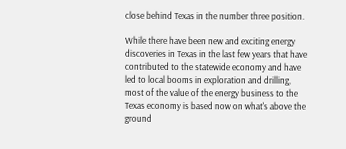close behind Texas in the number three position.

While there have been new and exciting energy discoveries in Texas in the last few years that have contributed to the statewide economy and have led to local booms in exploration and drilling, most of the value of the energy business to the Texas economy is based now on what's above the ground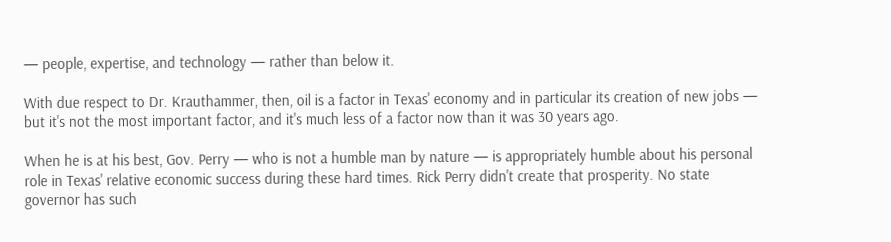— people, expertise, and technology — rather than below it.

With due respect to Dr. Krauthammer, then, oil is a factor in Texas' economy and in particular its creation of new jobs — but it's not the most important factor, and it's much less of a factor now than it was 30 years ago.

When he is at his best, Gov. Perry — who is not a humble man by nature — is appropriately humble about his personal role in Texas' relative economic success during these hard times. Rick Perry didn't create that prosperity. No state governor has such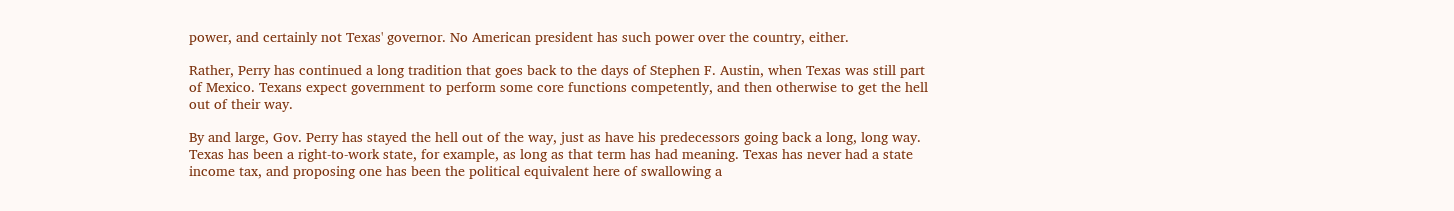power, and certainly not Texas' governor. No American president has such power over the country, either.

Rather, Perry has continued a long tradition that goes back to the days of Stephen F. Austin, when Texas was still part of Mexico. Texans expect government to perform some core functions competently, and then otherwise to get the hell out of their way.

By and large, Gov. Perry has stayed the hell out of the way, just as have his predecessors going back a long, long way. Texas has been a right-to-work state, for example, as long as that term has had meaning. Texas has never had a state income tax, and proposing one has been the political equivalent here of swallowing a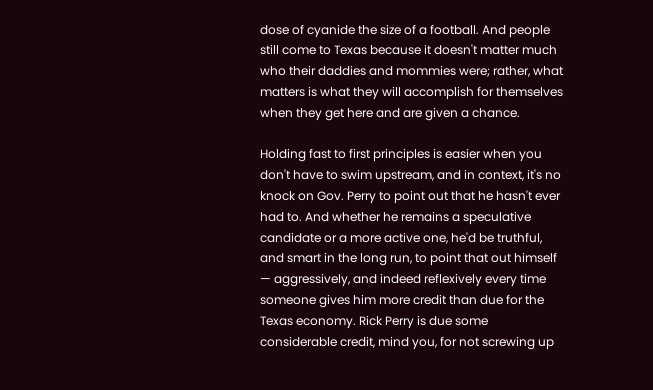dose of cyanide the size of a football. And people still come to Texas because it doesn't matter much who their daddies and mommies were; rather, what matters is what they will accomplish for themselves when they get here and are given a chance.

Holding fast to first principles is easier when you don't have to swim upstream, and in context, it's no knock on Gov. Perry to point out that he hasn't ever had to. And whether he remains a speculative candidate or a more active one, he'd be truthful, and smart in the long run, to point that out himself — aggressively, and indeed reflexively every time someone gives him more credit than due for the Texas economy. Rick Perry is due some considerable credit, mind you, for not screwing up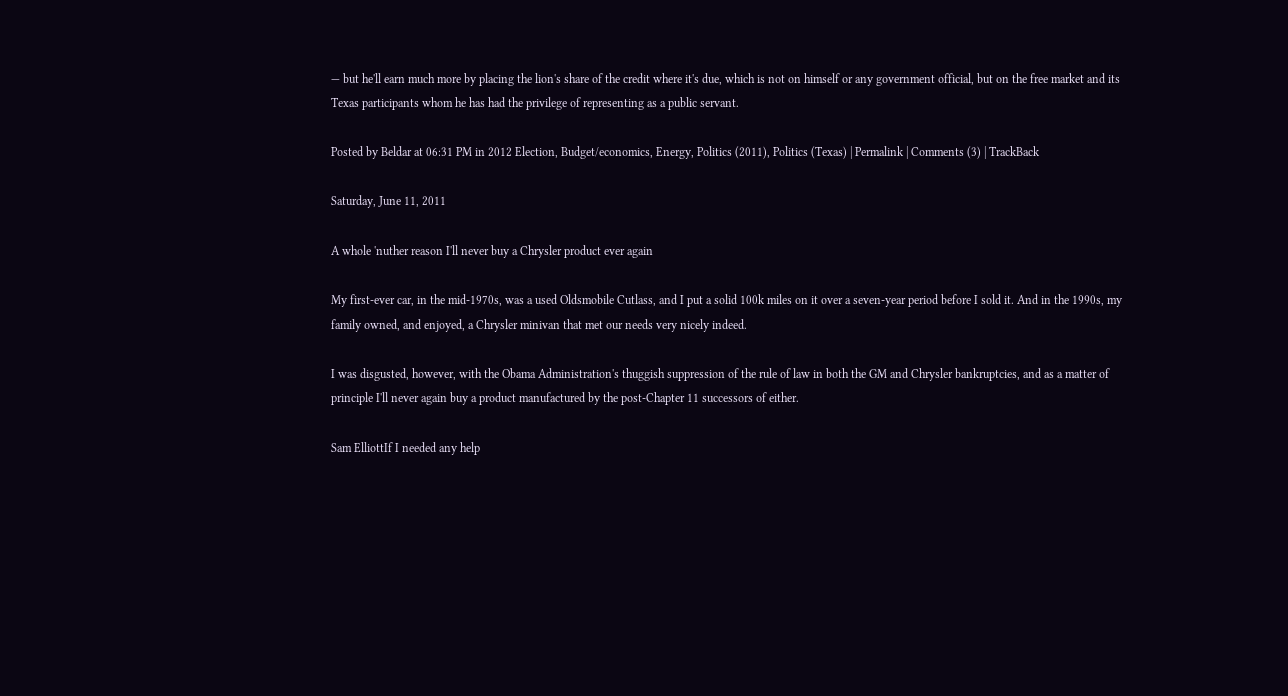— but he'll earn much more by placing the lion's share of the credit where it's due, which is not on himself or any government official, but on the free market and its Texas participants whom he has had the privilege of representing as a public servant.

Posted by Beldar at 06:31 PM in 2012 Election, Budget/economics, Energy, Politics (2011), Politics (Texas) | Permalink | Comments (3) | TrackBack

Saturday, June 11, 2011

A whole 'nuther reason I'll never buy a Chrysler product ever again

My first-ever car, in the mid-1970s, was a used Oldsmobile Cutlass, and I put a solid 100k miles on it over a seven-year period before I sold it. And in the 1990s, my family owned, and enjoyed, a Chrysler minivan that met our needs very nicely indeed.

I was disgusted, however, with the Obama Administration's thuggish suppression of the rule of law in both the GM and Chrysler bankruptcies, and as a matter of principle I'll never again buy a product manufactured by the post-Chapter 11 successors of either.

Sam ElliottIf I needed any help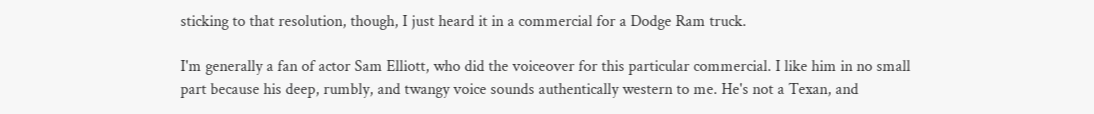sticking to that resolution, though, I just heard it in a commercial for a Dodge Ram truck.

I'm generally a fan of actor Sam Elliott, who did the voiceover for this particular commercial. I like him in no small part because his deep, rumbly, and twangy voice sounds authentically western to me. He's not a Texan, and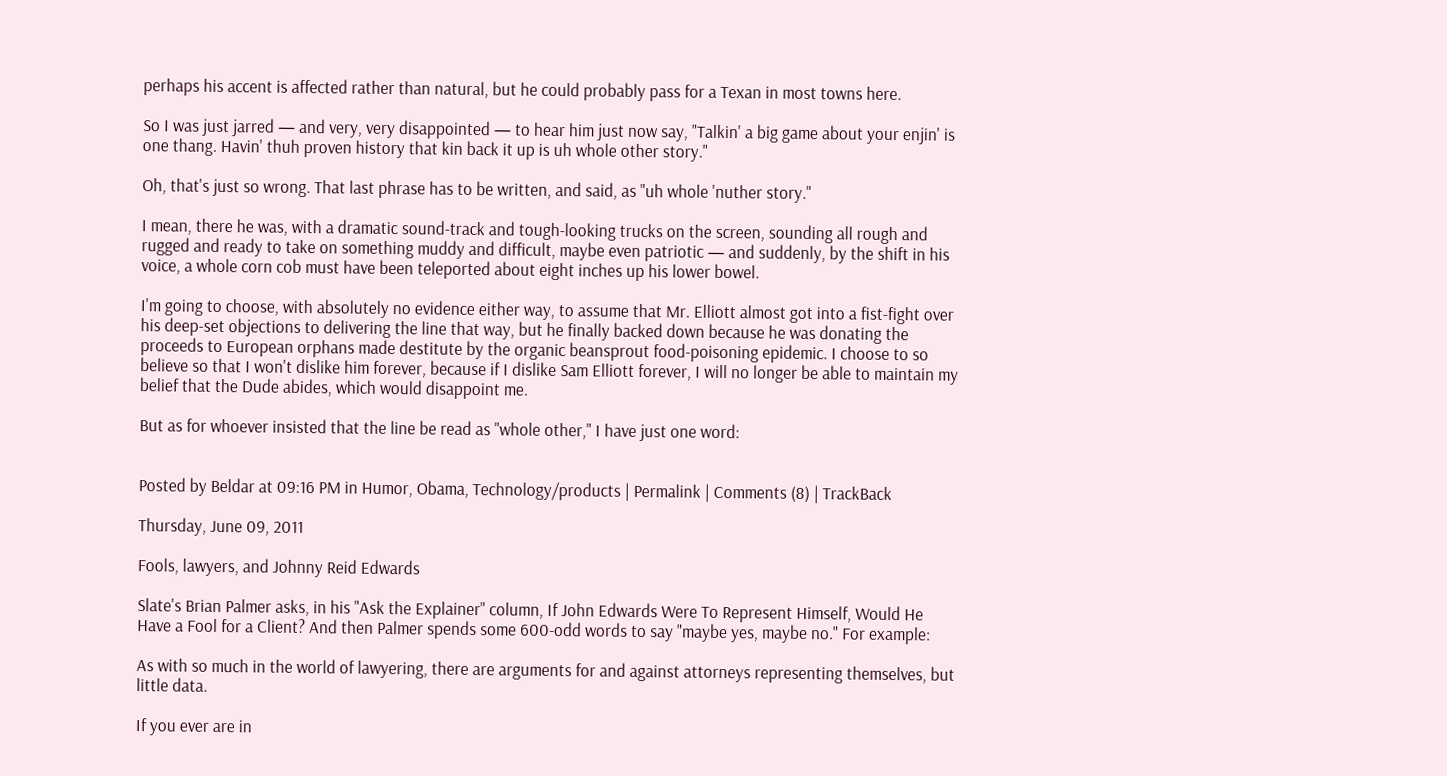perhaps his accent is affected rather than natural, but he could probably pass for a Texan in most towns here.

So I was just jarred — and very, very disappointed — to hear him just now say, "Talkin' a big game about your enjin' is one thang. Havin' thuh proven history that kin back it up is uh whole other story."

Oh, that's just so wrong. That last phrase has to be written, and said, as "uh whole 'nuther story."

I mean, there he was, with a dramatic sound-track and tough-looking trucks on the screen, sounding all rough and rugged and ready to take on something muddy and difficult, maybe even patriotic — and suddenly, by the shift in his voice, a whole corn cob must have been teleported about eight inches up his lower bowel.

I'm going to choose, with absolutely no evidence either way, to assume that Mr. Elliott almost got into a fist-fight over his deep-set objections to delivering the line that way, but he finally backed down because he was donating the proceeds to European orphans made destitute by the organic beansprout food-poisoning epidemic. I choose to so believe so that I won't dislike him forever, because if I dislike Sam Elliott forever, I will no longer be able to maintain my belief that the Dude abides, which would disappoint me.

But as for whoever insisted that the line be read as "whole other," I have just one word:


Posted by Beldar at 09:16 PM in Humor, Obama, Technology/products | Permalink | Comments (8) | TrackBack

Thursday, June 09, 2011

Fools, lawyers, and Johnny Reid Edwards

Slate's Brian Palmer asks, in his "Ask the Explainer" column, If John Edwards Were To Represent Himself, Would He Have a Fool for a Client? And then Palmer spends some 600-odd words to say "maybe yes, maybe no." For example:

As with so much in the world of lawyering, there are arguments for and against attorneys representing themselves, but little data.

If you ever are in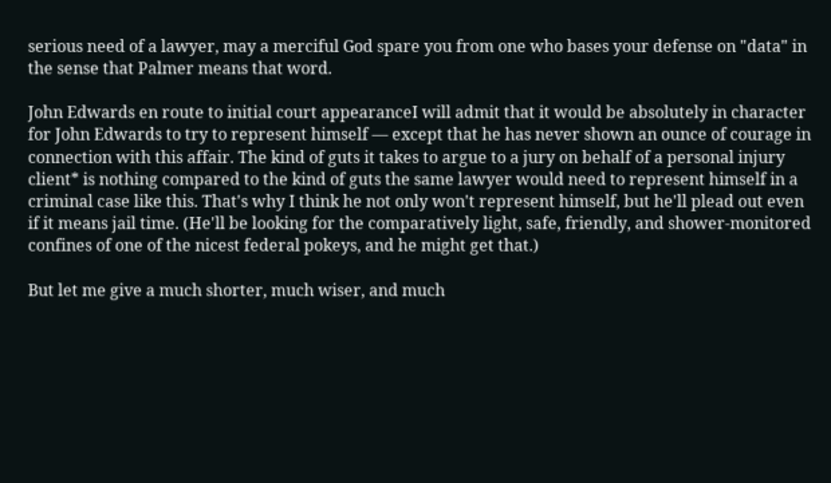serious need of a lawyer, may a merciful God spare you from one who bases your defense on "data" in the sense that Palmer means that word.

John Edwards en route to initial court appearanceI will admit that it would be absolutely in character for John Edwards to try to represent himself — except that he has never shown an ounce of courage in connection with this affair. The kind of guts it takes to argue to a jury on behalf of a personal injury client* is nothing compared to the kind of guts the same lawyer would need to represent himself in a criminal case like this. That's why I think he not only won't represent himself, but he'll plead out even if it means jail time. (He'll be looking for the comparatively light, safe, friendly, and shower-monitored confines of one of the nicest federal pokeys, and he might get that.)

But let me give a much shorter, much wiser, and much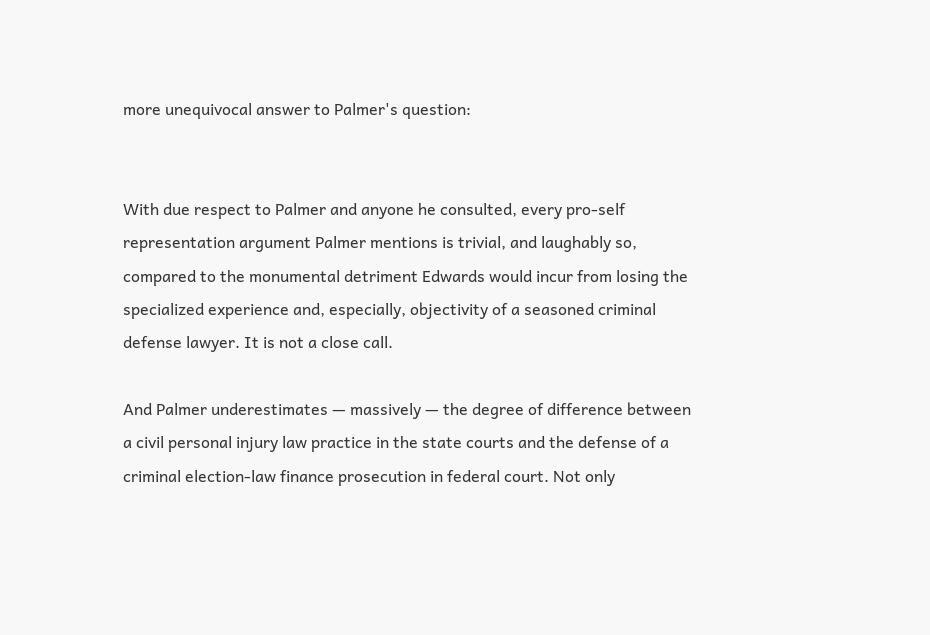more unequivocal answer to Palmer's question:


With due respect to Palmer and anyone he consulted, every pro-self representation argument Palmer mentions is trivial, and laughably so, compared to the monumental detriment Edwards would incur from losing the specialized experience and, especially, objectivity of a seasoned criminal defense lawyer. It is not a close call.

And Palmer underestimates — massively — the degree of difference between a civil personal injury law practice in the state courts and the defense of a criminal election-law finance prosecution in federal court. Not only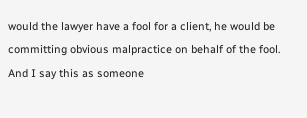would the lawyer have a fool for a client, he would be committing obvious malpractice on behalf of the fool. And I say this as someone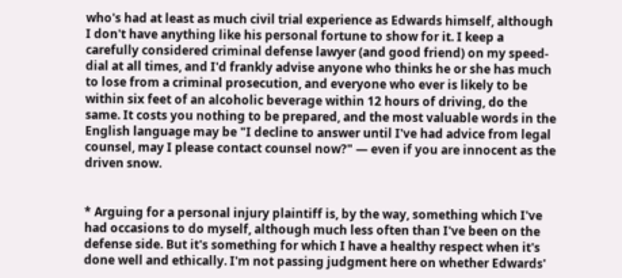who's had at least as much civil trial experience as Edwards himself, although I don't have anything like his personal fortune to show for it. I keep a carefully considered criminal defense lawyer (and good friend) on my speed-dial at all times, and I'd frankly advise anyone who thinks he or she has much to lose from a criminal prosecution, and everyone who ever is likely to be within six feet of an alcoholic beverage within 12 hours of driving, do the same. It costs you nothing to be prepared, and the most valuable words in the English language may be "I decline to answer until I've had advice from legal counsel, may I please contact counsel now?" — even if you are innocent as the driven snow.


* Arguing for a personal injury plaintiff is, by the way, something which I've had occasions to do myself, although much less often than I've been on the defense side. But it's something for which I have a healthy respect when it's done well and ethically. I'm not passing judgment here on whether Edwards'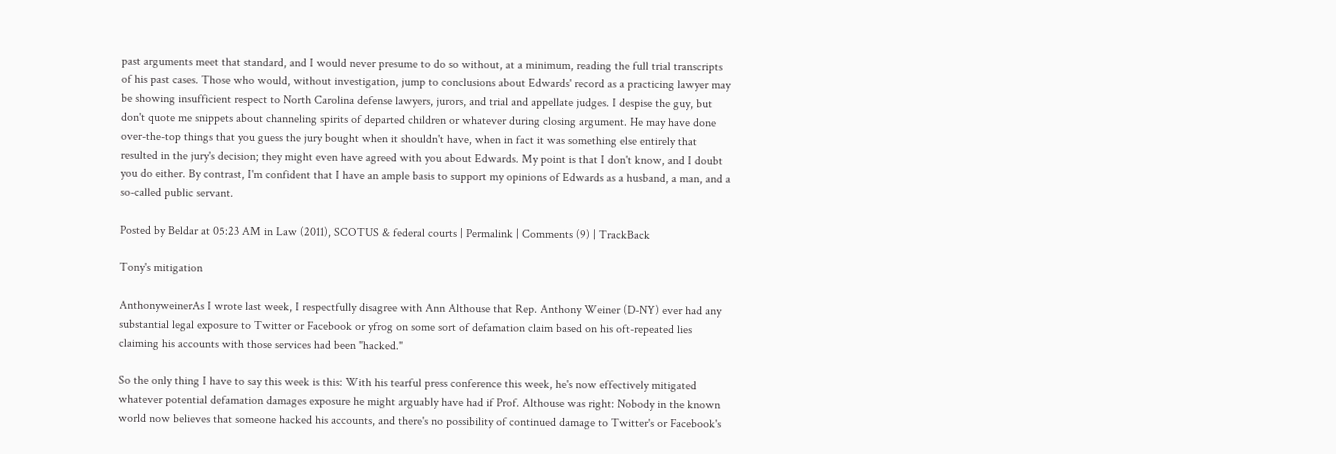past arguments meet that standard, and I would never presume to do so without, at a minimum, reading the full trial transcripts of his past cases. Those who would, without investigation, jump to conclusions about Edwards' record as a practicing lawyer may be showing insufficient respect to North Carolina defense lawyers, jurors, and trial and appellate judges. I despise the guy, but don't quote me snippets about channeling spirits of departed children or whatever during closing argument. He may have done over-the-top things that you guess the jury bought when it shouldn't have, when in fact it was something else entirely that resulted in the jury's decision; they might even have agreed with you about Edwards. My point is that I don't know, and I doubt you do either. By contrast, I'm confident that I have an ample basis to support my opinions of Edwards as a husband, a man, and a so-called public servant.

Posted by Beldar at 05:23 AM in Law (2011), SCOTUS & federal courts | Permalink | Comments (9) | TrackBack

Tony's mitigation

AnthonyweinerAs I wrote last week, I respectfully disagree with Ann Althouse that Rep. Anthony Weiner (D-NY) ever had any substantial legal exposure to Twitter or Facebook or yfrog on some sort of defamation claim based on his oft-repeated lies claiming his accounts with those services had been "hacked."

So the only thing I have to say this week is this: With his tearful press conference this week, he's now effectively mitigated whatever potential defamation damages exposure he might arguably have had if Prof. Althouse was right: Nobody in the known world now believes that someone hacked his accounts, and there's no possibility of continued damage to Twitter's or Facebook's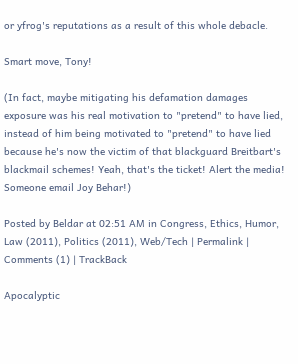or yfrog's reputations as a result of this whole debacle.

Smart move, Tony!

(In fact, maybe mitigating his defamation damages exposure was his real motivation to "pretend" to have lied, instead of him being motivated to "pretend" to have lied because he's now the victim of that blackguard Breitbart's blackmail schemes! Yeah, that's the ticket! Alert the media! Someone email Joy Behar!)

Posted by Beldar at 02:51 AM in Congress, Ethics, Humor, Law (2011), Politics (2011), Web/Tech | Permalink | Comments (1) | TrackBack

Apocalyptic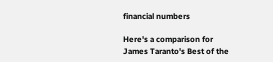financial numbers

Here's a comparison for James Taranto's Best of the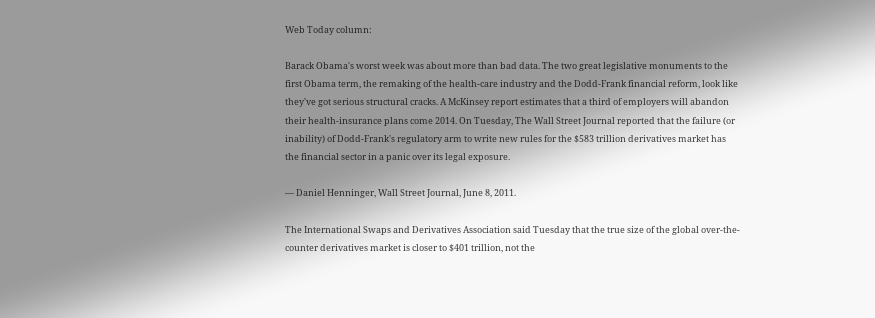Web Today column:

Barack Obama's worst week was about more than bad data. The two great legislative monuments to the first Obama term, the remaking of the health-care industry and the Dodd-Frank financial reform, look like they've got serious structural cracks. A McKinsey report estimates that a third of employers will abandon their health-insurance plans come 2014. On Tuesday, The Wall Street Journal reported that the failure (or inability) of Dodd-Frank's regulatory arm to write new rules for the $583 trillion derivatives market has the financial sector in a panic over its legal exposure.

— Daniel Henninger, Wall Street Journal, June 8, 2011.

The International Swaps and Derivatives Association said Tuesday that the true size of the global over-the-counter derivatives market is closer to $401 trillion, not the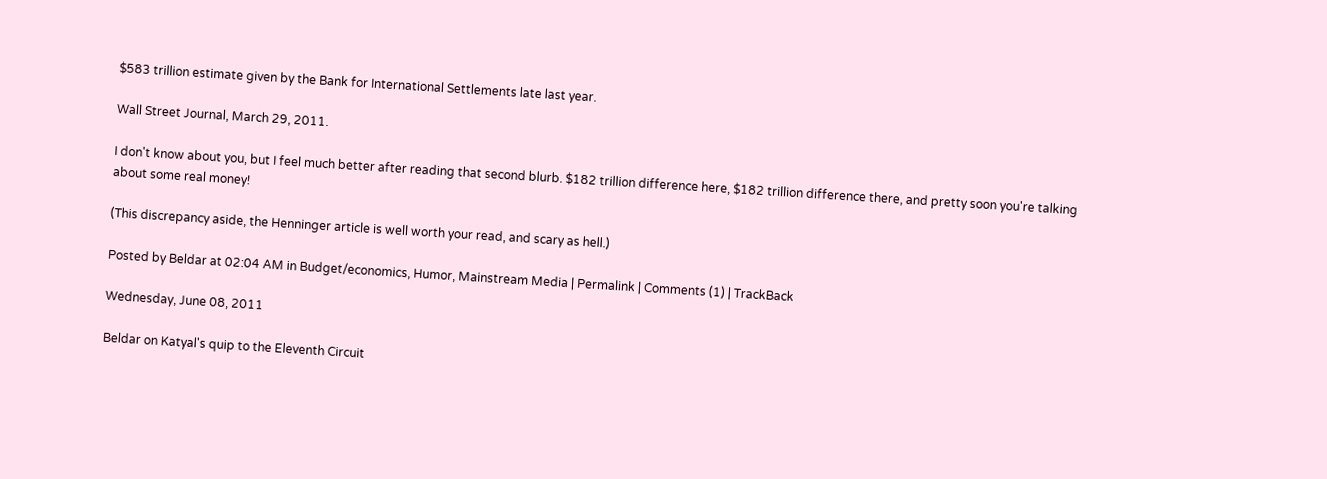$583 trillion estimate given by the Bank for International Settlements late last year.

Wall Street Journal, March 29, 2011.

I don't know about you, but I feel much better after reading that second blurb. $182 trillion difference here, $182 trillion difference there, and pretty soon you're talking about some real money!

(This discrepancy aside, the Henninger article is well worth your read, and scary as hell.)

Posted by Beldar at 02:04 AM in Budget/economics, Humor, Mainstream Media | Permalink | Comments (1) | TrackBack

Wednesday, June 08, 2011

Beldar on Katyal's quip to the Eleventh Circuit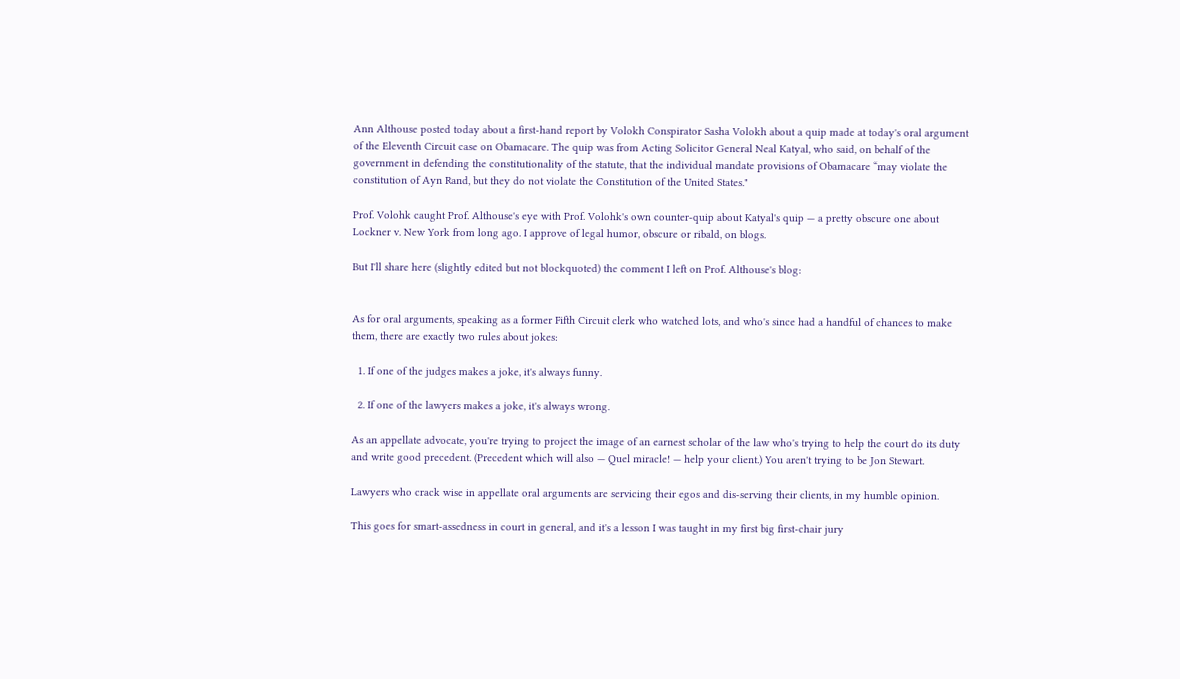Ann Althouse posted today about a first-hand report by Volokh Conspirator Sasha Volokh about a quip made at today's oral argument of the Eleventh Circuit case on Obamacare. The quip was from Acting Solicitor General Neal Katyal, who said, on behalf of the government in defending the constitutionality of the statute, that the individual mandate provisions of Obamacare “may violate the constitution of Ayn Rand, but they do not violate the Constitution of the United States."

Prof. Volohk caught Prof. Althouse's eye with Prof. Volohk's own counter-quip about Katyal's quip — a pretty obscure one about Lockner v. New York from long ago. I approve of legal humor, obscure or ribald, on blogs.

But I'll share here (slightly edited but not blockquoted) the comment I left on Prof. Althouse's blog:


As for oral arguments, speaking as a former Fifth Circuit clerk who watched lots, and who's since had a handful of chances to make them, there are exactly two rules about jokes:

  1. If one of the judges makes a joke, it's always funny.

  2. If one of the lawyers makes a joke, it's always wrong.

As an appellate advocate, you're trying to project the image of an earnest scholar of the law who's trying to help the court do its duty and write good precedent. (Precedent which will also — Quel miracle! — help your client.) You aren't trying to be Jon Stewart.

Lawyers who crack wise in appellate oral arguments are servicing their egos and dis-serving their clients, in my humble opinion.

This goes for smart-assedness in court in general, and it's a lesson I was taught in my first big first-chair jury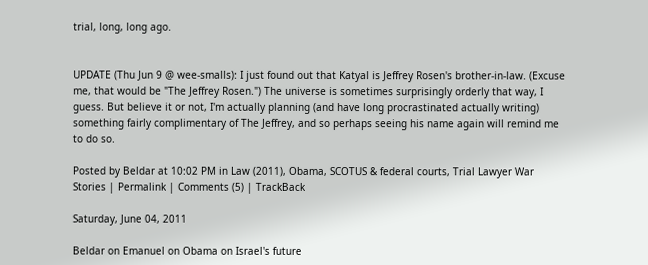trial, long, long ago.


UPDATE (Thu Jun 9 @ wee-smalls): I just found out that Katyal is Jeffrey Rosen's brother-in-law. (Excuse me, that would be "The Jeffrey Rosen.") The universe is sometimes surprisingly orderly that way, I guess. But believe it or not, I'm actually planning (and have long procrastinated actually writing) something fairly complimentary of The Jeffrey, and so perhaps seeing his name again will remind me to do so.

Posted by Beldar at 10:02 PM in Law (2011), Obama, SCOTUS & federal courts, Trial Lawyer War Stories | Permalink | Comments (5) | TrackBack

Saturday, June 04, 2011

Beldar on Emanuel on Obama on Israel's future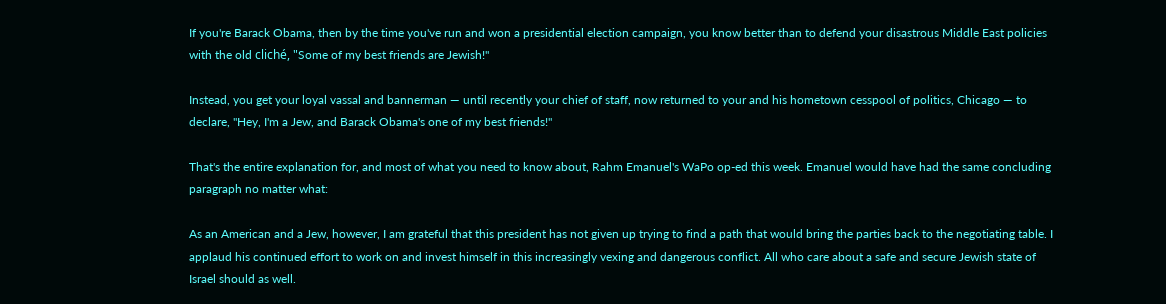If you're Barack Obama, then by the time you've run and won a presidential election campaign, you know better than to defend your disastrous Middle East policies with the old cliché, "Some of my best friends are Jewish!"

Instead, you get your loyal vassal and bannerman — until recently your chief of staff, now returned to your and his hometown cesspool of politics, Chicago — to declare, "Hey, I'm a Jew, and Barack Obama's one of my best friends!"

That's the entire explanation for, and most of what you need to know about, Rahm Emanuel's WaPo op-ed this week. Emanuel would have had the same concluding paragraph no matter what:

As an American and a Jew, however, I am grateful that this president has not given up trying to find a path that would bring the parties back to the negotiating table. I applaud his continued effort to work on and invest himself in this increasingly vexing and dangerous conflict. All who care about a safe and secure Jewish state of Israel should as well.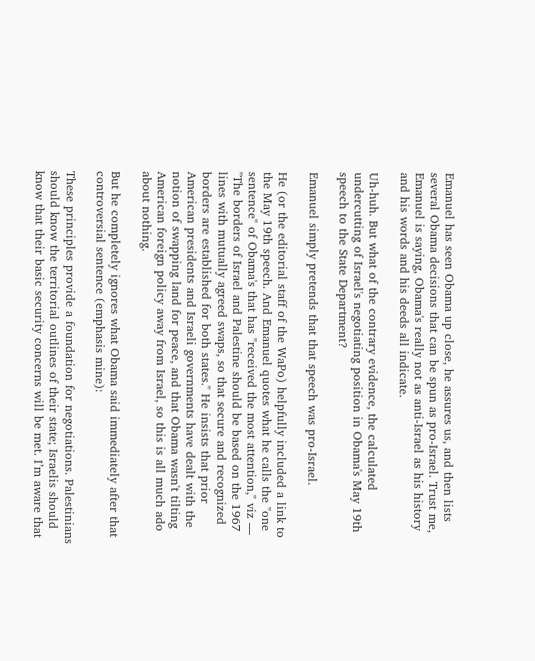Emanuel has seen Obama up close, he assures us, and then lists several Obama decisions that can be spun as pro-Israel. Trust me, Emanuel is saying, Obama's really not as anti-Israel as his history and his words and his deeds all indicate.

Uh-huh. But what of the contrary evidence, the calculated undercutting of Israel's negotiating position in Obama's May 19th speech to the State Department?

Emanuel simply pretends that that speech was pro-Israel.

He (or the editorial staff of the WaPo) helpfully included a link to the May 19th speech. And Emanuel quotes what he calls the "one sentence" of Obama's that has "received the most attention," viz — "The borders of Israel and Palestine should be based on the 1967 lines with mutually agreed swaps, so that secure and recognized borders are established for both states." He insists that prior American presidents and Israeli governments have dealt with the notion of swapping land for peace, and that Obama wasn't tilting American foreign policy away from Israel, so this is all much ado about nothing.

But he completely ignores what Obama said immediately after that controversial sentence (emphasis mine):

These principles provide a foundation for negotiations. Palestinians should know the territorial outlines of their state; Israelis should know that their basic security concerns will be met. I’m aware that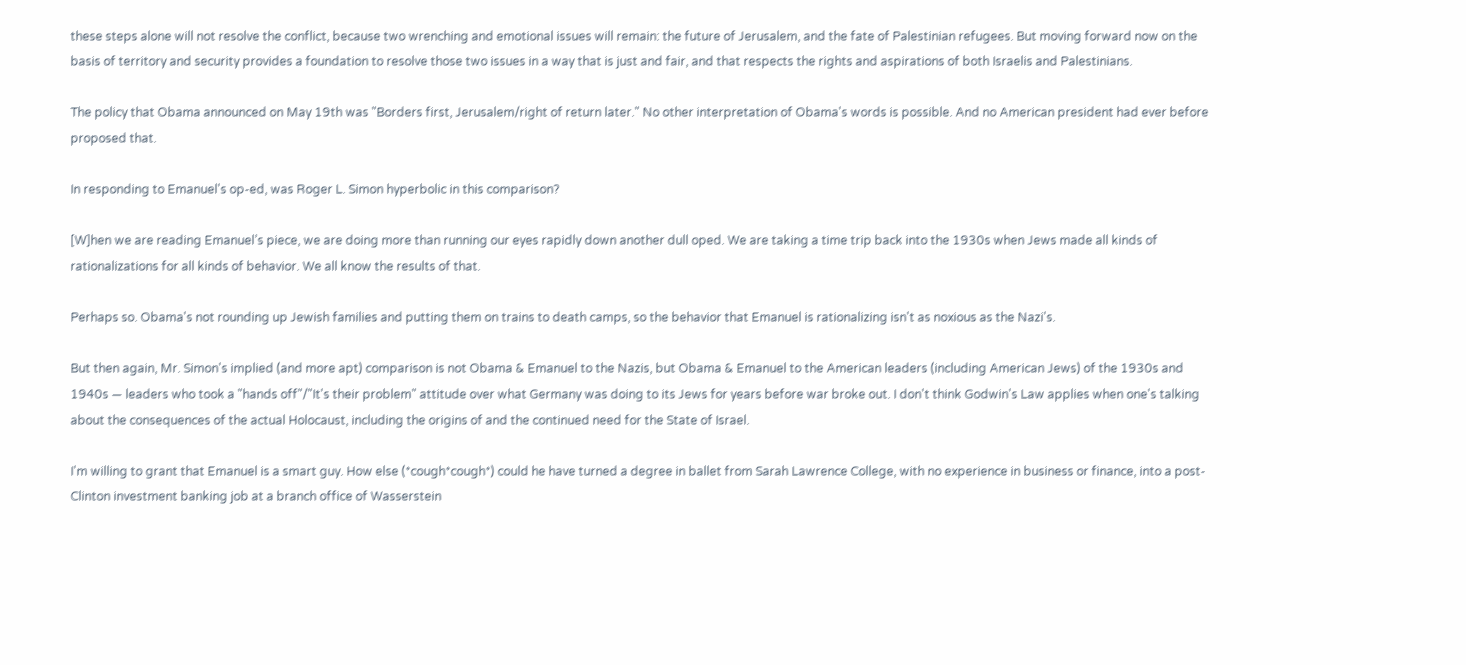these steps alone will not resolve the conflict, because two wrenching and emotional issues will remain: the future of Jerusalem, and the fate of Palestinian refugees. But moving forward now on the basis of territory and security provides a foundation to resolve those two issues in a way that is just and fair, and that respects the rights and aspirations of both Israelis and Palestinians.

The policy that Obama announced on May 19th was "Borders first, Jerusalem/right of return later." No other interpretation of Obama's words is possible. And no American president had ever before proposed that.

In responding to Emanuel's op-ed, was Roger L. Simon hyperbolic in this comparison?

[W]hen we are reading Emanuel’s piece, we are doing more than running our eyes rapidly down another dull oped. We are taking a time trip back into the 1930s when Jews made all kinds of rationalizations for all kinds of behavior. We all know the results of that.

Perhaps so. Obama's not rounding up Jewish families and putting them on trains to death camps, so the behavior that Emanuel is rationalizing isn't as noxious as the Nazi's.

But then again, Mr. Simon's implied (and more apt) comparison is not Obama & Emanuel to the Nazis, but Obama & Emanuel to the American leaders (including American Jews) of the 1930s and 1940s — leaders who took a "hands off"/"It's their problem" attitude over what Germany was doing to its Jews for years before war broke out. I don't think Godwin's Law applies when one's talking about the consequences of the actual Holocaust, including the origins of and the continued need for the State of Israel.

I'm willing to grant that Emanuel is a smart guy. How else (*cough*cough*) could he have turned a degree in ballet from Sarah Lawrence College, with no experience in business or finance, into a post-Clinton investment banking job at a branch office of Wasserstein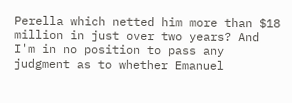Perella which netted him more than $18 million in just over two years? And I'm in no position to pass any judgment as to whether Emanuel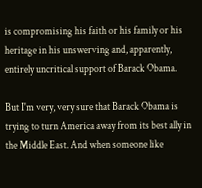is compromising his faith or his family or his heritage in his unswerving and, apparently, entirely uncritical support of Barack Obama.

But I'm very, very sure that Barack Obama is trying to turn America away from its best ally in the Middle East. And when someone like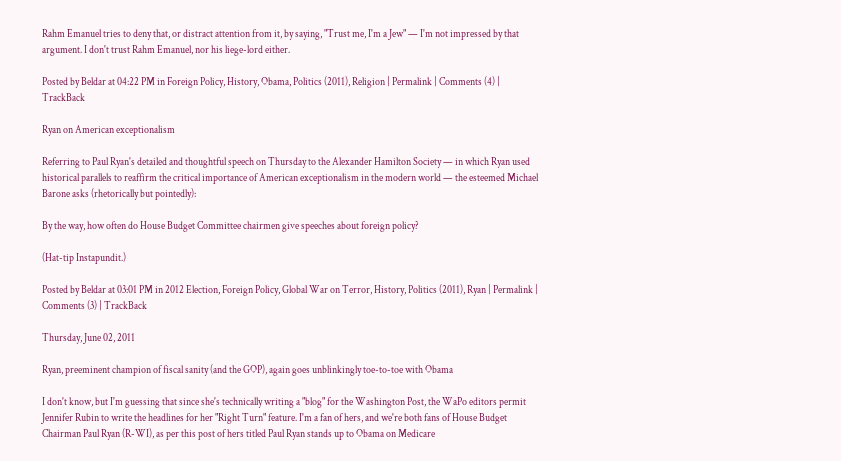Rahm Emanuel tries to deny that, or distract attention from it, by saying, "Trust me, I'm a Jew" — I'm not impressed by that argument. I don't trust Rahm Emanuel, nor his liege-lord either.

Posted by Beldar at 04:22 PM in Foreign Policy, History, Obama, Politics (2011), Religion | Permalink | Comments (4) | TrackBack

Ryan on American exceptionalism

Referring to Paul Ryan's detailed and thoughtful speech on Thursday to the Alexander Hamilton Society — in which Ryan used historical parallels to reaffirm the critical importance of American exceptionalism in the modern world — the esteemed Michael Barone asks (rhetorically but pointedly):

By the way, how often do House Budget Committee chairmen give speeches about foreign policy?

(Hat-tip Instapundit.)

Posted by Beldar at 03:01 PM in 2012 Election, Foreign Policy, Global War on Terror, History, Politics (2011), Ryan | Permalink | Comments (3) | TrackBack

Thursday, June 02, 2011

Ryan, preeminent champion of fiscal sanity (and the GOP), again goes unblinkingly toe-to-toe with Obama

I don't know, but I'm guessing that since she's technically writing a "blog" for the Washington Post, the WaPo editors permit Jennifer Rubin to write the headlines for her "Right Turn" feature. I'm a fan of hers, and we're both fans of House Budget Chairman Paul Ryan (R-WI), as per this post of hers titled Paul Ryan stands up to Obama on Medicare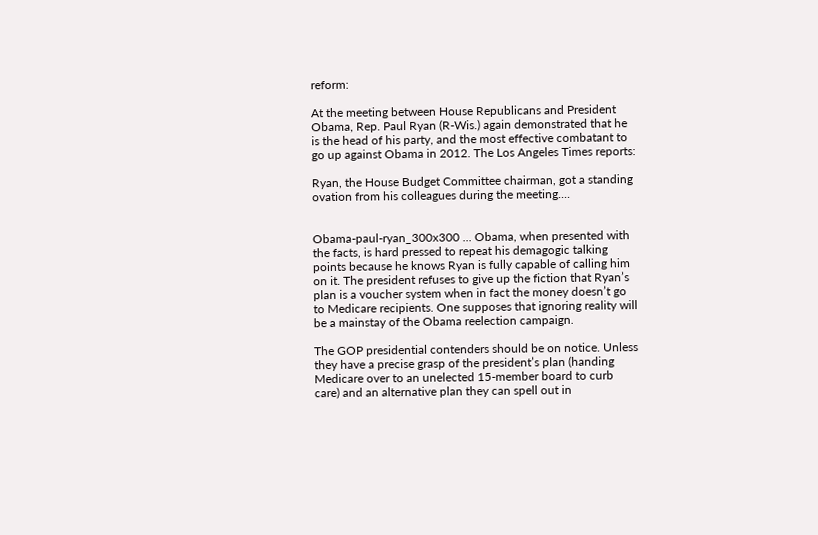reform:

At the meeting between House Republicans and President Obama, Rep. Paul Ryan (R-Wis.) again demonstrated that he is the head of his party, and the most effective combatant to go up against Obama in 2012. The Los Angeles Times reports:

Ryan, the House Budget Committee chairman, got a standing ovation from his colleagues during the meeting....


Obama-paul-ryan_300x300 ... Obama, when presented with the facts, is hard pressed to repeat his demagogic talking points because he knows Ryan is fully capable of calling him on it. The president refuses to give up the fiction that Ryan’s plan is a voucher system when in fact the money doesn’t go to Medicare recipients. One supposes that ignoring reality will be a mainstay of the Obama reelection campaign.

The GOP presidential contenders should be on notice. Unless they have a precise grasp of the president’s plan (handing Medicare over to an unelected 15-member board to curb care) and an alternative plan they can spell out in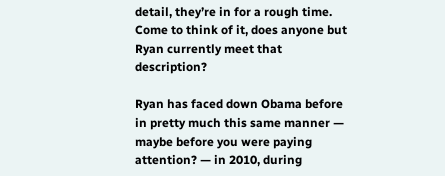detail, they’re in for a rough time. Come to think of it, does anyone but Ryan currently meet that description?

Ryan has faced down Obama before in pretty much this same manner — maybe before you were paying attention? — in 2010, during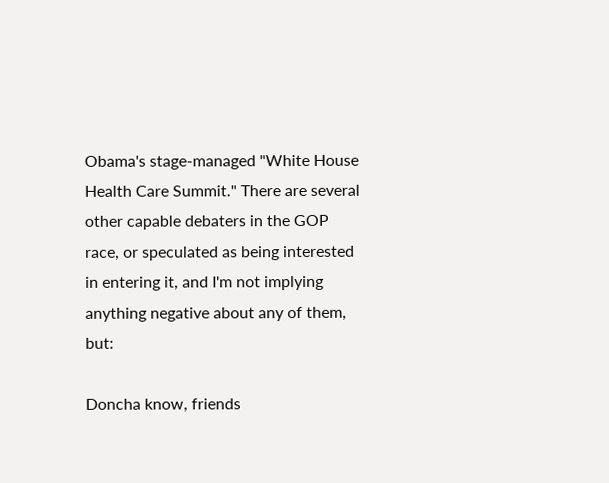Obama's stage-managed "White House Health Care Summit." There are several other capable debaters in the GOP race, or speculated as being interested in entering it, and I'm not implying anything negative about any of them, but:

Doncha know, friends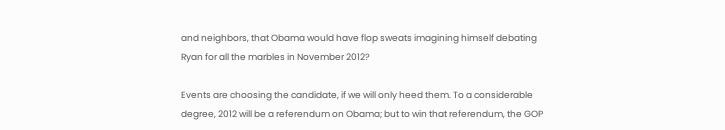and neighbors, that Obama would have flop sweats imagining himself debating Ryan for all the marbles in November 2012?

Events are choosing the candidate, if we will only heed them. To a considerable degree, 2012 will be a referendum on Obama; but to win that referendum, the GOP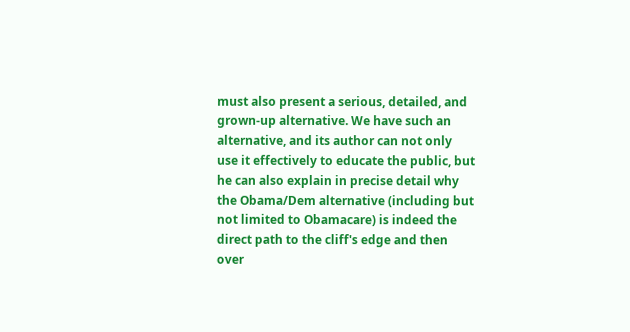must also present a serious, detailed, and grown-up alternative. We have such an alternative, and its author can not only use it effectively to educate the public, but he can also explain in precise detail why the Obama/Dem alternative (including but not limited to Obamacare) is indeed the direct path to the cliff's edge and then over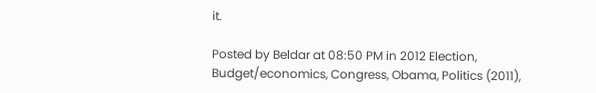it.

Posted by Beldar at 08:50 PM in 2012 Election, Budget/economics, Congress, Obama, Politics (2011),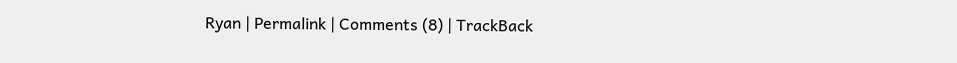Ryan | Permalink | Comments (8) | TrackBack